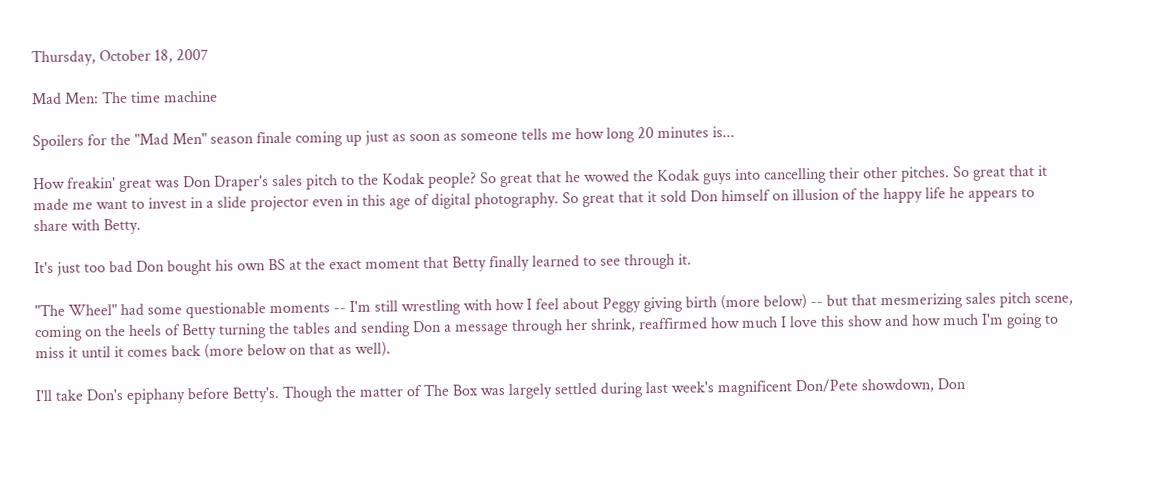Thursday, October 18, 2007

Mad Men: The time machine

Spoilers for the "Mad Men" season finale coming up just as soon as someone tells me how long 20 minutes is...

How freakin' great was Don Draper's sales pitch to the Kodak people? So great that he wowed the Kodak guys into cancelling their other pitches. So great that it made me want to invest in a slide projector even in this age of digital photography. So great that it sold Don himself on illusion of the happy life he appears to share with Betty.

It's just too bad Don bought his own BS at the exact moment that Betty finally learned to see through it.

"The Wheel" had some questionable moments -- I'm still wrestling with how I feel about Peggy giving birth (more below) -- but that mesmerizing sales pitch scene, coming on the heels of Betty turning the tables and sending Don a message through her shrink, reaffirmed how much I love this show and how much I'm going to miss it until it comes back (more below on that as well).

I'll take Don's epiphany before Betty's. Though the matter of The Box was largely settled during last week's magnificent Don/Pete showdown, Don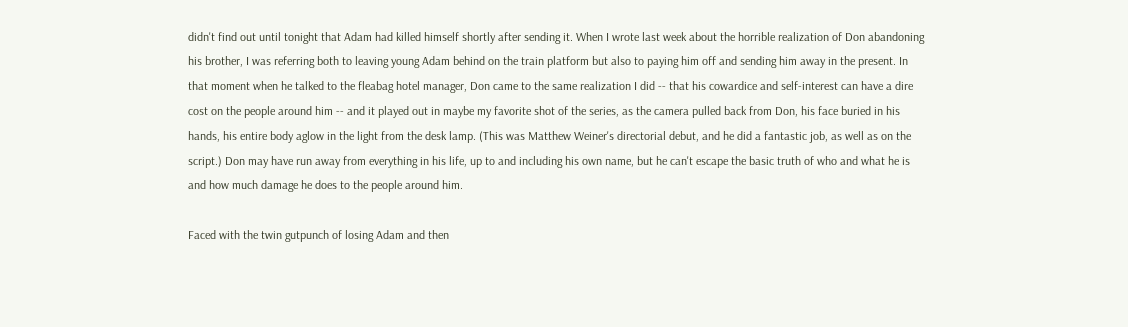didn't find out until tonight that Adam had killed himself shortly after sending it. When I wrote last week about the horrible realization of Don abandoning his brother, I was referring both to leaving young Adam behind on the train platform but also to paying him off and sending him away in the present. In that moment when he talked to the fleabag hotel manager, Don came to the same realization I did -- that his cowardice and self-interest can have a dire cost on the people around him -- and it played out in maybe my favorite shot of the series, as the camera pulled back from Don, his face buried in his hands, his entire body aglow in the light from the desk lamp. (This was Matthew Weiner's directorial debut, and he did a fantastic job, as well as on the script.) Don may have run away from everything in his life, up to and including his own name, but he can't escape the basic truth of who and what he is and how much damage he does to the people around him.

Faced with the twin gutpunch of losing Adam and then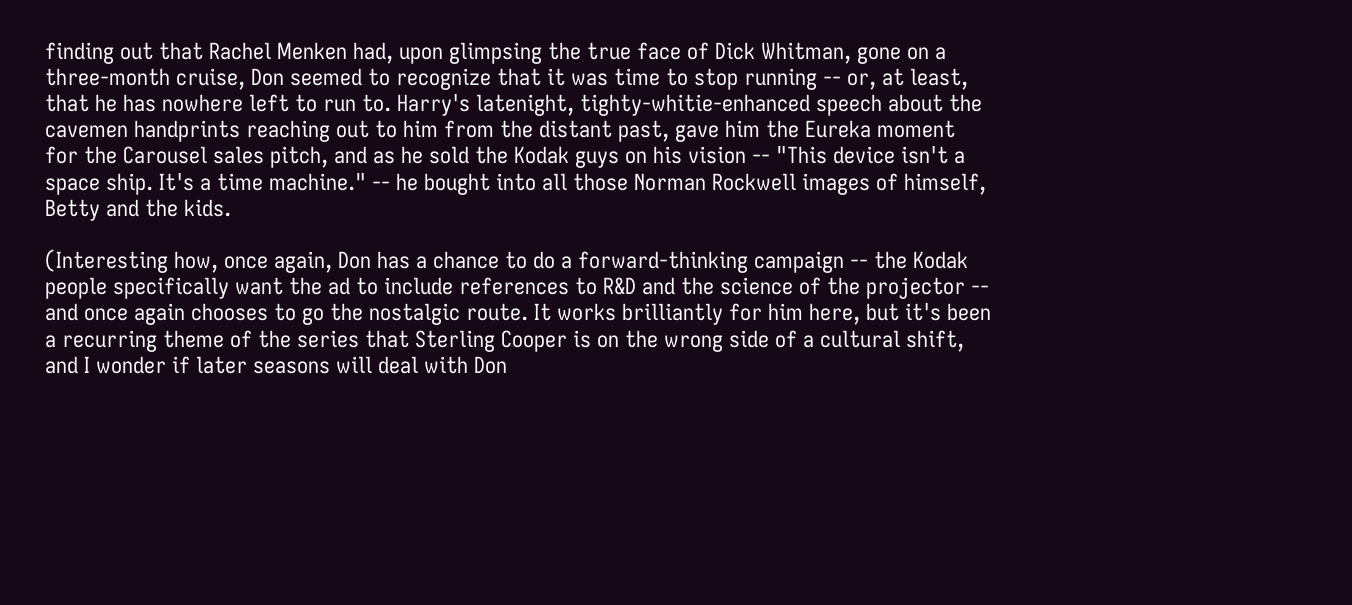finding out that Rachel Menken had, upon glimpsing the true face of Dick Whitman, gone on a three-month cruise, Don seemed to recognize that it was time to stop running -- or, at least, that he has nowhere left to run to. Harry's latenight, tighty-whitie-enhanced speech about the cavemen handprints reaching out to him from the distant past, gave him the Eureka moment for the Carousel sales pitch, and as he sold the Kodak guys on his vision -- "This device isn't a space ship. It's a time machine." -- he bought into all those Norman Rockwell images of himself, Betty and the kids.

(Interesting how, once again, Don has a chance to do a forward-thinking campaign -- the Kodak people specifically want the ad to include references to R&D and the science of the projector -- and once again chooses to go the nostalgic route. It works brilliantly for him here, but it's been a recurring theme of the series that Sterling Cooper is on the wrong side of a cultural shift, and I wonder if later seasons will deal with Don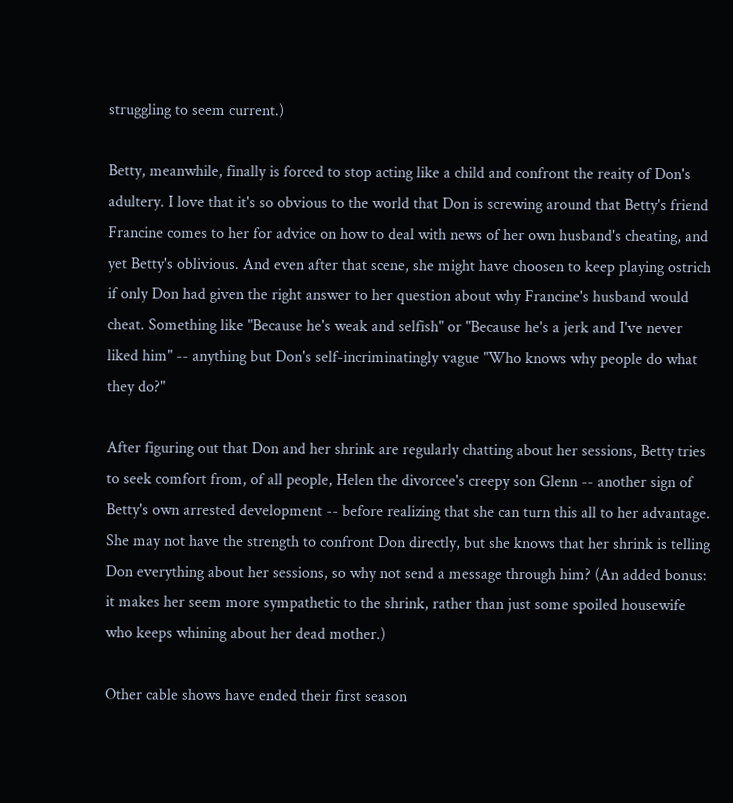struggling to seem current.)

Betty, meanwhile, finally is forced to stop acting like a child and confront the reaity of Don's adultery. I love that it's so obvious to the world that Don is screwing around that Betty's friend Francine comes to her for advice on how to deal with news of her own husband's cheating, and yet Betty's oblivious. And even after that scene, she might have choosen to keep playing ostrich if only Don had given the right answer to her question about why Francine's husband would cheat. Something like "Because he's weak and selfish" or "Because he's a jerk and I've never liked him" -- anything but Don's self-incriminatingly vague "Who knows why people do what they do?"

After figuring out that Don and her shrink are regularly chatting about her sessions, Betty tries to seek comfort from, of all people, Helen the divorcee's creepy son Glenn -- another sign of Betty's own arrested development -- before realizing that she can turn this all to her advantage. She may not have the strength to confront Don directly, but she knows that her shrink is telling Don everything about her sessions, so why not send a message through him? (An added bonus: it makes her seem more sympathetic to the shrink, rather than just some spoiled housewife who keeps whining about her dead mother.)

Other cable shows have ended their first season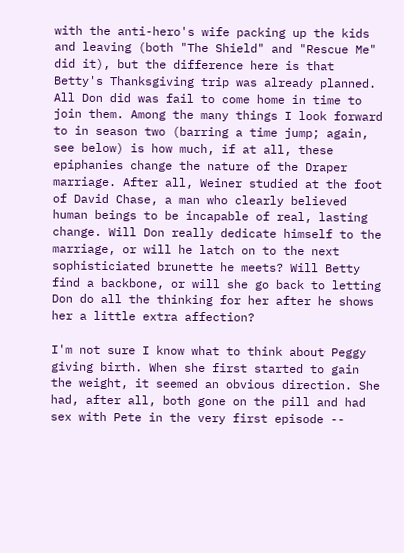with the anti-hero's wife packing up the kids and leaving (both "The Shield" and "Rescue Me" did it), but the difference here is that Betty's Thanksgiving trip was already planned. All Don did was fail to come home in time to join them. Among the many things I look forward to in season two (barring a time jump; again, see below) is how much, if at all, these epiphanies change the nature of the Draper marriage. After all, Weiner studied at the foot of David Chase, a man who clearly believed human beings to be incapable of real, lasting change. Will Don really dedicate himself to the marriage, or will he latch on to the next sophisticiated brunette he meets? Will Betty find a backbone, or will she go back to letting Don do all the thinking for her after he shows her a little extra affection?

I'm not sure I know what to think about Peggy giving birth. When she first started to gain the weight, it seemed an obvious direction. She had, after all, both gone on the pill and had sex with Pete in the very first episode --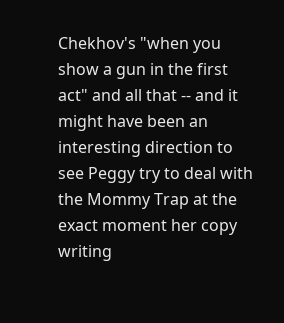Chekhov's "when you show a gun in the first act" and all that -- and it might have been an interesting direction to see Peggy try to deal with the Mommy Trap at the exact moment her copy writing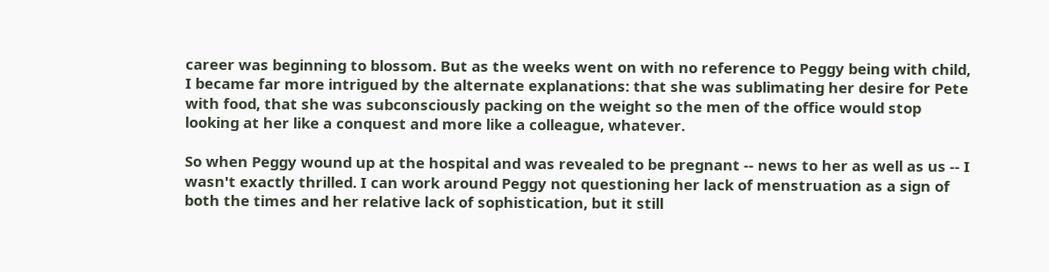career was beginning to blossom. But as the weeks went on with no reference to Peggy being with child, I became far more intrigued by the alternate explanations: that she was sublimating her desire for Pete with food, that she was subconsciously packing on the weight so the men of the office would stop looking at her like a conquest and more like a colleague, whatever.

So when Peggy wound up at the hospital and was revealed to be pregnant -- news to her as well as us -- I wasn't exactly thrilled. I can work around Peggy not questioning her lack of menstruation as a sign of both the times and her relative lack of sophistication, but it still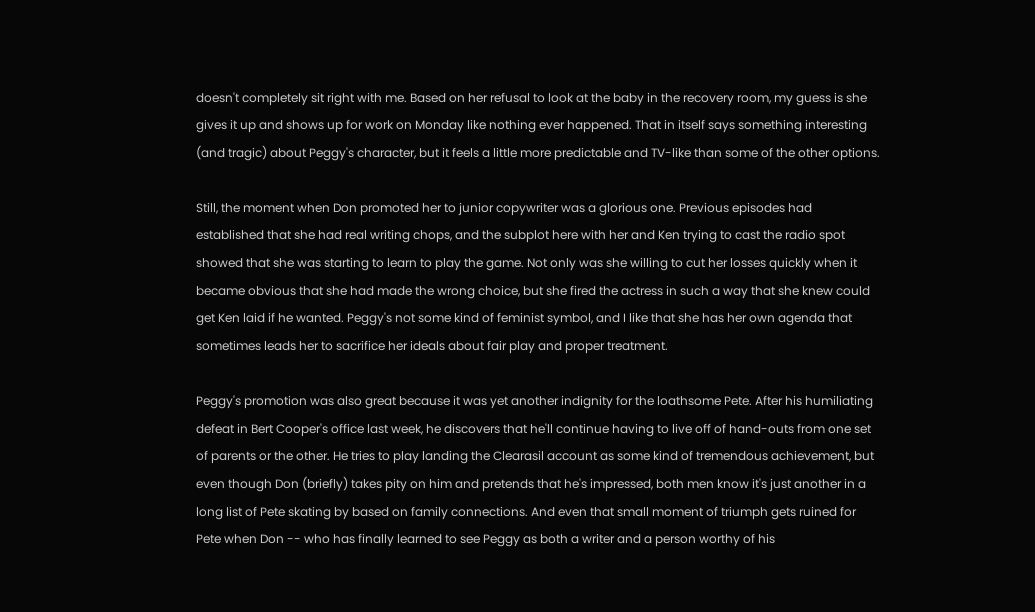doesn't completely sit right with me. Based on her refusal to look at the baby in the recovery room, my guess is she gives it up and shows up for work on Monday like nothing ever happened. That in itself says something interesting (and tragic) about Peggy's character, but it feels a little more predictable and TV-like than some of the other options.

Still, the moment when Don promoted her to junior copywriter was a glorious one. Previous episodes had established that she had real writing chops, and the subplot here with her and Ken trying to cast the radio spot showed that she was starting to learn to play the game. Not only was she willing to cut her losses quickly when it became obvious that she had made the wrong choice, but she fired the actress in such a way that she knew could get Ken laid if he wanted. Peggy's not some kind of feminist symbol, and I like that she has her own agenda that sometimes leads her to sacrifice her ideals about fair play and proper treatment.

Peggy's promotion was also great because it was yet another indignity for the loathsome Pete. After his humiliating defeat in Bert Cooper's office last week, he discovers that he'll continue having to live off of hand-outs from one set of parents or the other. He tries to play landing the Clearasil account as some kind of tremendous achievement, but even though Don (briefly) takes pity on him and pretends that he's impressed, both men know it's just another in a long list of Pete skating by based on family connections. And even that small moment of triumph gets ruined for Pete when Don -- who has finally learned to see Peggy as both a writer and a person worthy of his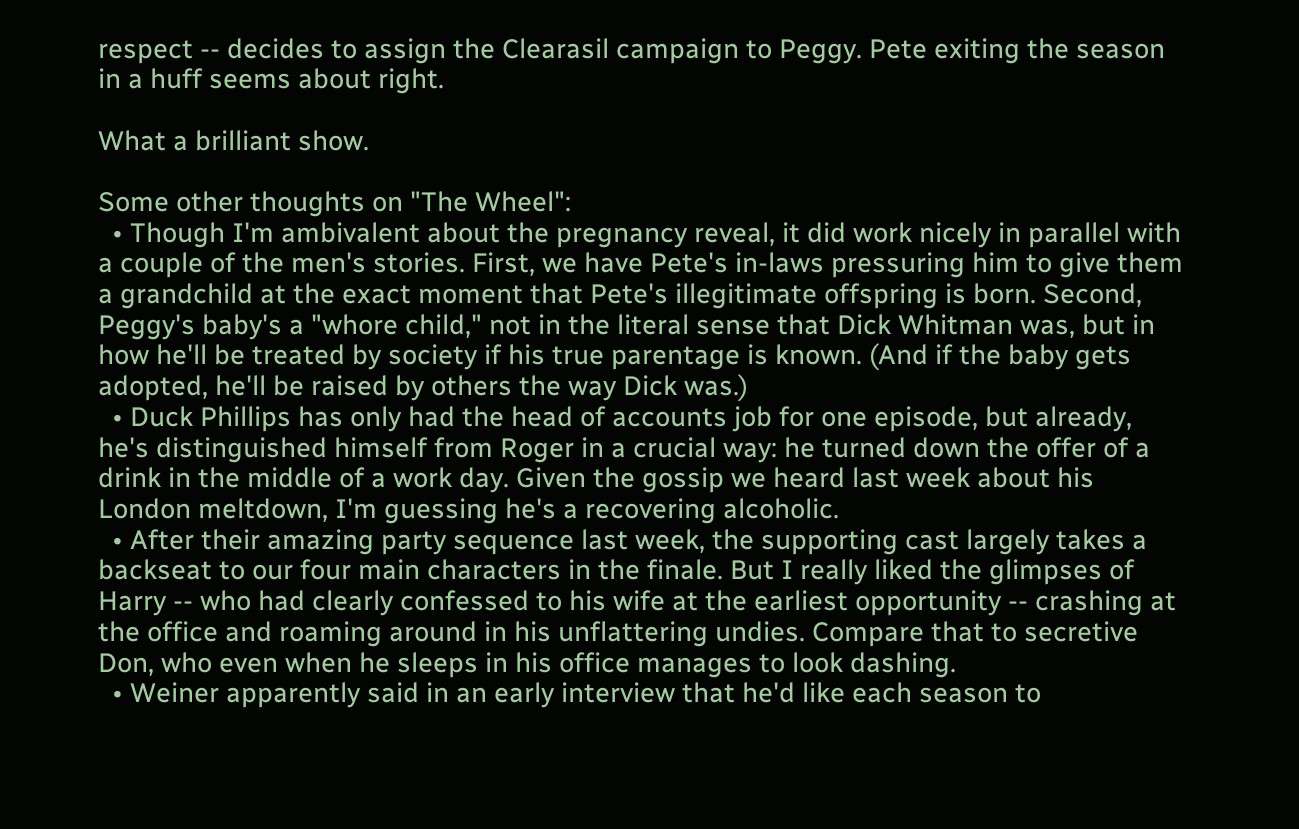respect -- decides to assign the Clearasil campaign to Peggy. Pete exiting the season in a huff seems about right.

What a brilliant show.

Some other thoughts on "The Wheel":
  • Though I'm ambivalent about the pregnancy reveal, it did work nicely in parallel with a couple of the men's stories. First, we have Pete's in-laws pressuring him to give them a grandchild at the exact moment that Pete's illegitimate offspring is born. Second, Peggy's baby's a "whore child," not in the literal sense that Dick Whitman was, but in how he'll be treated by society if his true parentage is known. (And if the baby gets adopted, he'll be raised by others the way Dick was.)
  • Duck Phillips has only had the head of accounts job for one episode, but already, he's distinguished himself from Roger in a crucial way: he turned down the offer of a drink in the middle of a work day. Given the gossip we heard last week about his London meltdown, I'm guessing he's a recovering alcoholic.
  • After their amazing party sequence last week, the supporting cast largely takes a backseat to our four main characters in the finale. But I really liked the glimpses of Harry -- who had clearly confessed to his wife at the earliest opportunity -- crashing at the office and roaming around in his unflattering undies. Compare that to secretive Don, who even when he sleeps in his office manages to look dashing.
  • Weiner apparently said in an early interview that he'd like each season to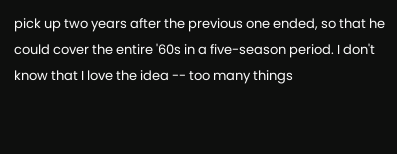pick up two years after the previous one ended, so that he could cover the entire '60s in a five-season period. I don't know that I love the idea -- too many things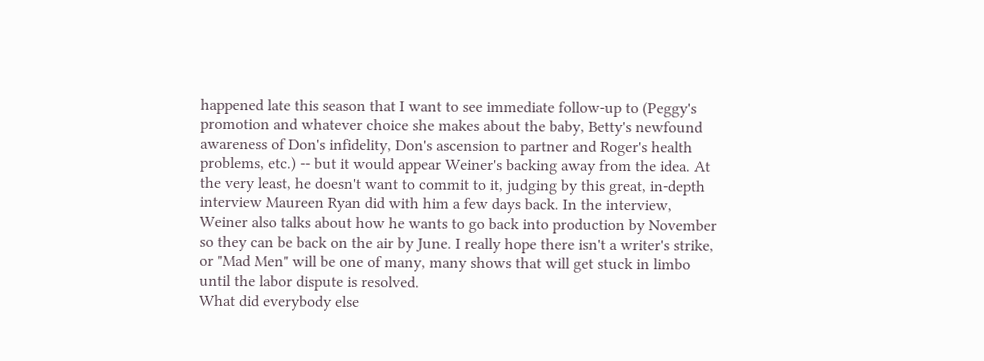happened late this season that I want to see immediate follow-up to (Peggy's promotion and whatever choice she makes about the baby, Betty's newfound awareness of Don's infidelity, Don's ascension to partner and Roger's health problems, etc.) -- but it would appear Weiner's backing away from the idea. At the very least, he doesn't want to commit to it, judging by this great, in-depth interview Maureen Ryan did with him a few days back. In the interview, Weiner also talks about how he wants to go back into production by November so they can be back on the air by June. I really hope there isn't a writer's strike, or "Mad Men" will be one of many, many shows that will get stuck in limbo until the labor dispute is resolved.
What did everybody else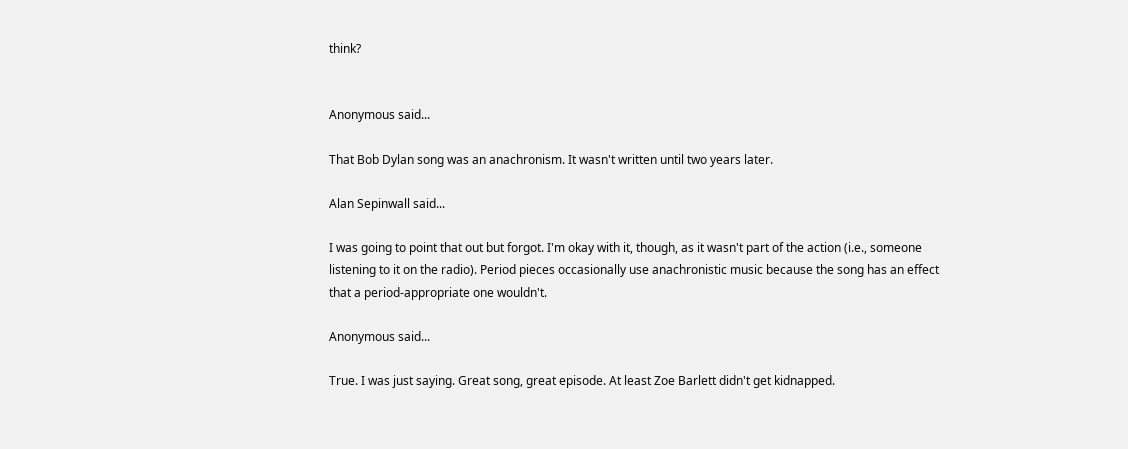think?


Anonymous said...

That Bob Dylan song was an anachronism. It wasn't written until two years later.

Alan Sepinwall said...

I was going to point that out but forgot. I'm okay with it, though, as it wasn't part of the action (i.e., someone listening to it on the radio). Period pieces occasionally use anachronistic music because the song has an effect that a period-appropriate one wouldn't.

Anonymous said...

True. I was just saying. Great song, great episode. At least Zoe Barlett didn't get kidnapped.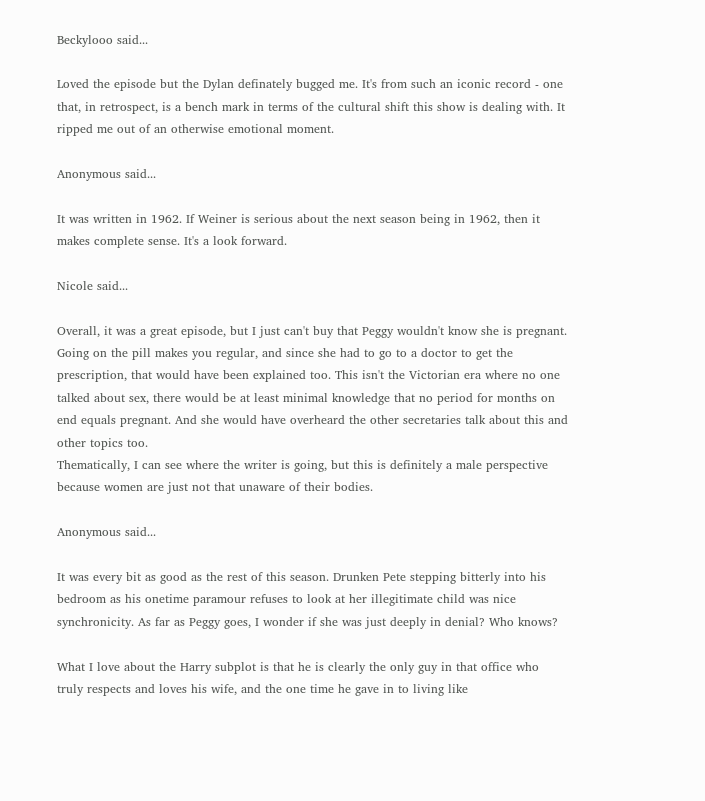Beckylooo said...

Loved the episode but the Dylan definately bugged me. It's from such an iconic record - one that, in retrospect, is a bench mark in terms of the cultural shift this show is dealing with. It ripped me out of an otherwise emotional moment.

Anonymous said...

It was written in 1962. If Weiner is serious about the next season being in 1962, then it makes complete sense. It's a look forward.

Nicole said...

Overall, it was a great episode, but I just can't buy that Peggy wouldn't know she is pregnant. Going on the pill makes you regular, and since she had to go to a doctor to get the prescription, that would have been explained too. This isn't the Victorian era where no one talked about sex, there would be at least minimal knowledge that no period for months on end equals pregnant. And she would have overheard the other secretaries talk about this and other topics too.
Thematically, I can see where the writer is going, but this is definitely a male perspective because women are just not that unaware of their bodies.

Anonymous said...

It was every bit as good as the rest of this season. Drunken Pete stepping bitterly into his bedroom as his onetime paramour refuses to look at her illegitimate child was nice synchronicity. As far as Peggy goes, I wonder if she was just deeply in denial? Who knows?

What I love about the Harry subplot is that he is clearly the only guy in that office who truly respects and loves his wife, and the one time he gave in to living like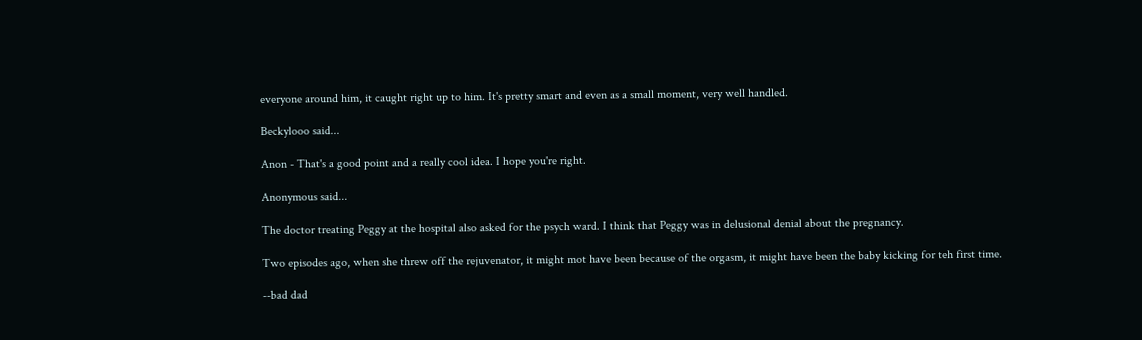everyone around him, it caught right up to him. It's pretty smart and even as a small moment, very well handled.

Beckylooo said...

Anon - That's a good point and a really cool idea. I hope you're right.

Anonymous said...

The doctor treating Peggy at the hospital also asked for the psych ward. I think that Peggy was in delusional denial about the pregnancy.

Two episodes ago, when she threw off the rejuvenator, it might mot have been because of the orgasm, it might have been the baby kicking for teh first time.

--bad dad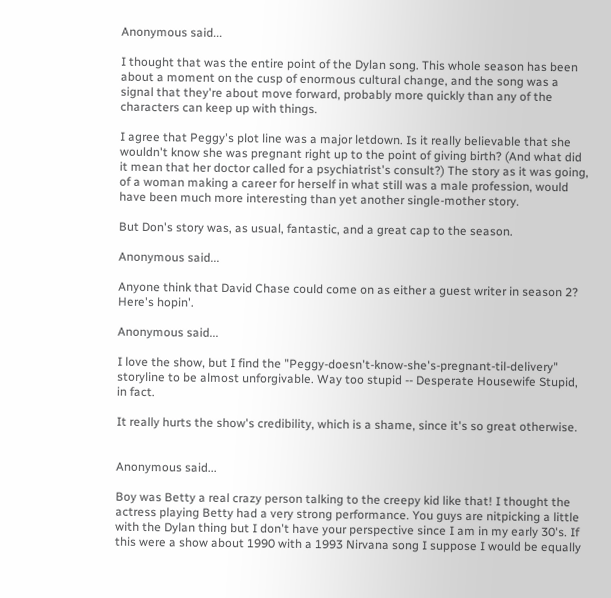Anonymous said...

I thought that was the entire point of the Dylan song. This whole season has been about a moment on the cusp of enormous cultural change, and the song was a signal that they're about move forward, probably more quickly than any of the characters can keep up with things.

I agree that Peggy's plot line was a major letdown. Is it really believable that she wouldn't know she was pregnant right up to the point of giving birth? (And what did it mean that her doctor called for a psychiatrist's consult?) The story as it was going, of a woman making a career for herself in what still was a male profession, would have been much more interesting than yet another single-mother story.

But Don's story was, as usual, fantastic, and a great cap to the season.

Anonymous said...

Anyone think that David Chase could come on as either a guest writer in season 2? Here's hopin'.

Anonymous said...

I love the show, but I find the "Peggy-doesn't-know-she's-pregnant-til-delivery" storyline to be almost unforgivable. Way too stupid -- Desperate Housewife Stupid, in fact.

It really hurts the show's credibility, which is a shame, since it's so great otherwise.


Anonymous said...

Boy was Betty a real crazy person talking to the creepy kid like that! I thought the actress playing Betty had a very strong performance. You guys are nitpicking a little with the Dylan thing but I don't have your perspective since I am in my early 30's. If this were a show about 1990 with a 1993 Nirvana song I suppose I would be equally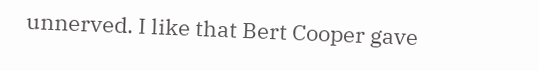unnerved. I like that Bert Cooper gave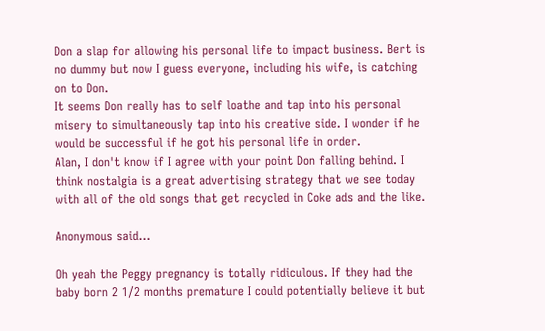Don a slap for allowing his personal life to impact business. Bert is no dummy but now I guess everyone, including his wife, is catching on to Don.
It seems Don really has to self loathe and tap into his personal misery to simultaneously tap into his creative side. I wonder if he would be successful if he got his personal life in order.
Alan, I don't know if I agree with your point Don falling behind. I think nostalgia is a great advertising strategy that we see today with all of the old songs that get recycled in Coke ads and the like.

Anonymous said...

Oh yeah the Peggy pregnancy is totally ridiculous. If they had the baby born 2 1/2 months premature I could potentially believe it but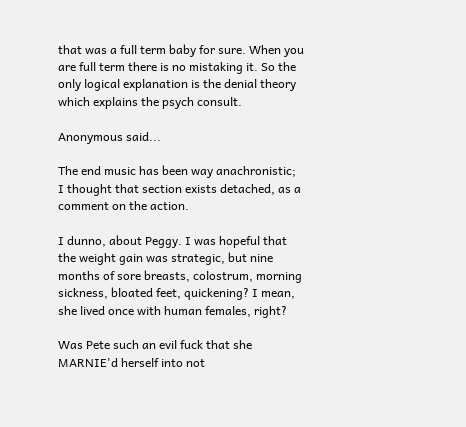that was a full term baby for sure. When you are full term there is no mistaking it. So the only logical explanation is the denial theory which explains the psych consult.

Anonymous said...

The end music has been way anachronistic; I thought that section exists detached, as a comment on the action.

I dunno, about Peggy. I was hopeful that the weight gain was strategic, but nine months of sore breasts, colostrum, morning sickness, bloated feet, quickening? I mean, she lived once with human females, right?

Was Pete such an evil fuck that she MARNIE'd herself into not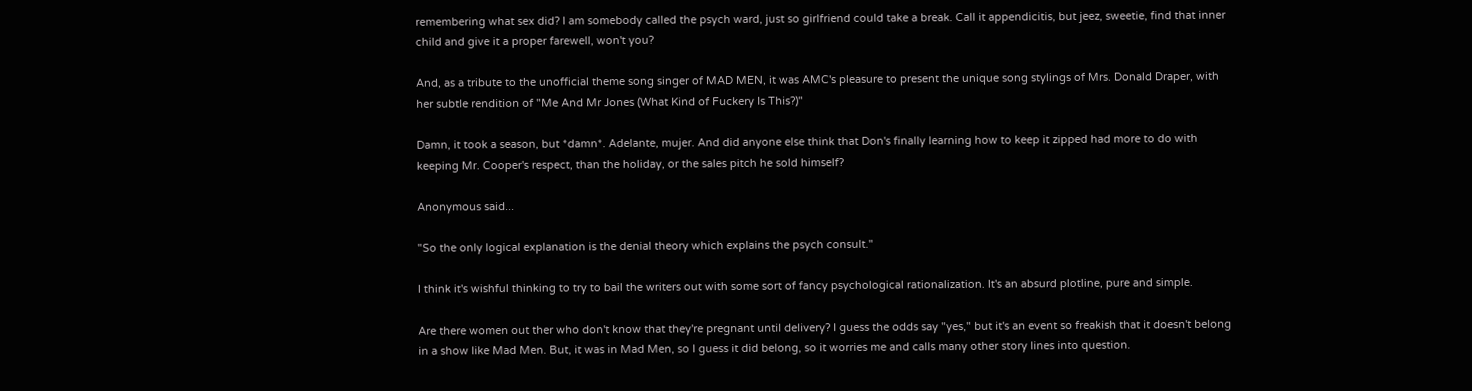remembering what sex did? I am somebody called the psych ward, just so girlfriend could take a break. Call it appendicitis, but jeez, sweetie, find that inner child and give it a proper farewell, won't you?

And, as a tribute to the unofficial theme song singer of MAD MEN, it was AMC's pleasure to present the unique song stylings of Mrs. Donald Draper, with her subtle rendition of "Me And Mr Jones (What Kind of Fuckery Is This?)"

Damn, it took a season, but *damn*. Adelante, mujer. And did anyone else think that Don's finally learning how to keep it zipped had more to do with keeping Mr. Cooper's respect, than the holiday, or the sales pitch he sold himself?

Anonymous said...

"So the only logical explanation is the denial theory which explains the psych consult."

I think it's wishful thinking to try to bail the writers out with some sort of fancy psychological rationalization. It's an absurd plotline, pure and simple.

Are there women out ther who don't know that they're pregnant until delivery? I guess the odds say "yes," but it's an event so freakish that it doesn't belong in a show like Mad Men. But, it was in Mad Men, so I guess it did belong, so it worries me and calls many other story lines into question.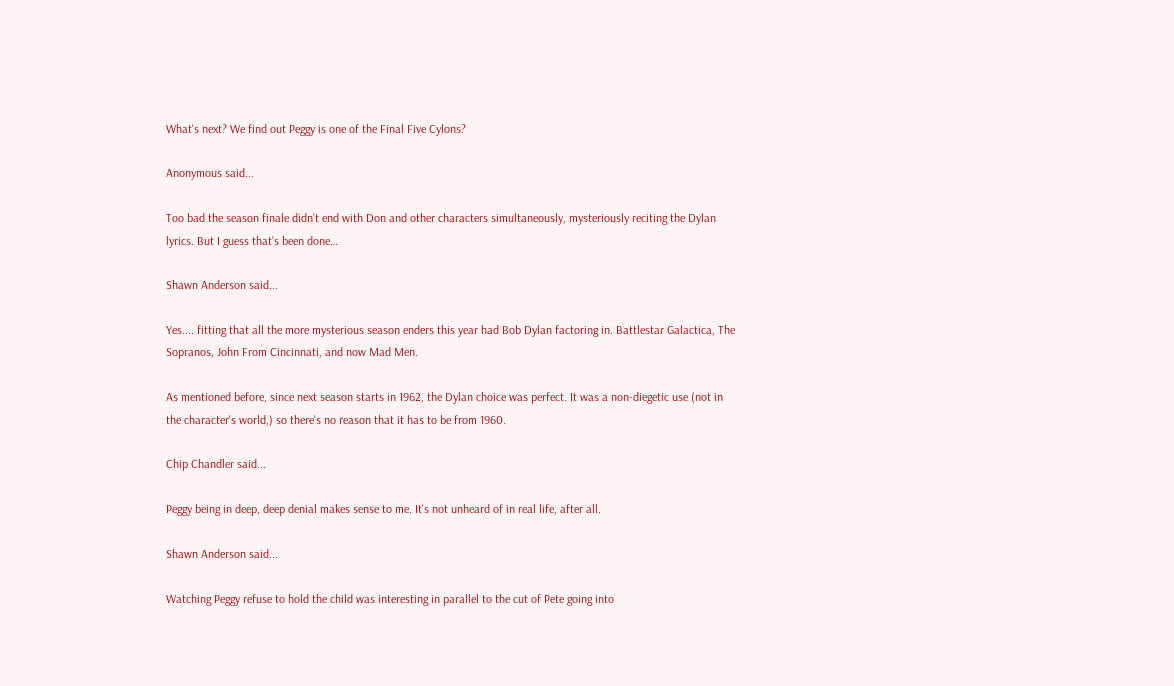What's next? We find out Peggy is one of the Final Five Cylons?

Anonymous said...

Too bad the season finale didn’t end with Don and other characters simultaneously, mysteriously reciting the Dylan lyrics. But I guess that’s been done…

Shawn Anderson said...

Yes.... fitting that all the more mysterious season enders this year had Bob Dylan factoring in. Battlestar Galactica, The Sopranos, John From Cincinnati, and now Mad Men.

As mentioned before, since next season starts in 1962, the Dylan choice was perfect. It was a non-diegetic use (not in the character's world,) so there's no reason that it has to be from 1960.

Chip Chandler said...

Peggy being in deep, deep denial makes sense to me. It's not unheard of in real life, after all.

Shawn Anderson said...

Watching Peggy refuse to hold the child was interesting in parallel to the cut of Pete going into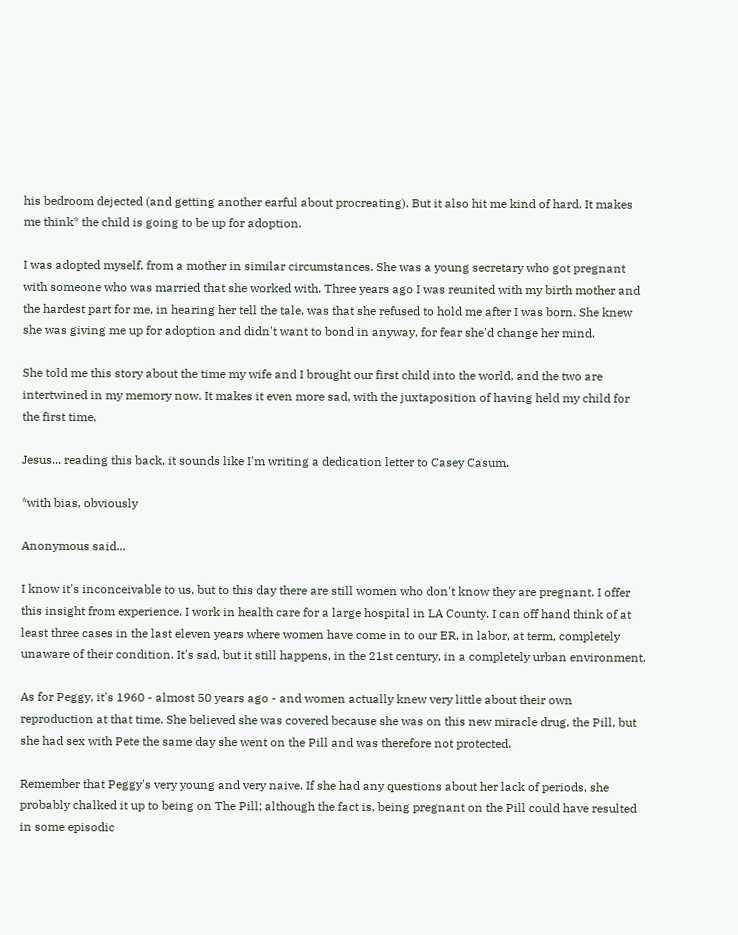his bedroom dejected (and getting another earful about procreating). But it also hit me kind of hard. It makes me think* the child is going to be up for adoption.

I was adopted myself, from a mother in similar circumstances. She was a young secretary who got pregnant with someone who was married that she worked with. Three years ago I was reunited with my birth mother and the hardest part for me, in hearing her tell the tale, was that she refused to hold me after I was born. She knew she was giving me up for adoption and didn't want to bond in anyway, for fear she'd change her mind.

She told me this story about the time my wife and I brought our first child into the world, and the two are intertwined in my memory now. It makes it even more sad, with the juxtaposition of having held my child for the first time.

Jesus... reading this back, it sounds like I'm writing a dedication letter to Casey Casum.

*with bias, obviously

Anonymous said...

I know it's inconceivable to us, but to this day there are still women who don't know they are pregnant. I offer this insight from experience. I work in health care for a large hospital in LA County. I can off hand think of at least three cases in the last eleven years where women have come in to our ER, in labor, at term, completely unaware of their condition. It's sad, but it still happens, in the 21st century, in a completely urban environment.

As for Peggy, it's 1960 - almost 50 years ago - and women actually knew very little about their own reproduction at that time. She believed she was covered because she was on this new miracle drug, the Pill, but she had sex with Pete the same day she went on the Pill and was therefore not protected.

Remember that Peggy's very young and very naive. If she had any questions about her lack of periods, she probably chalked it up to being on The Pill; although the fact is, being pregnant on the Pill could have resulted in some episodic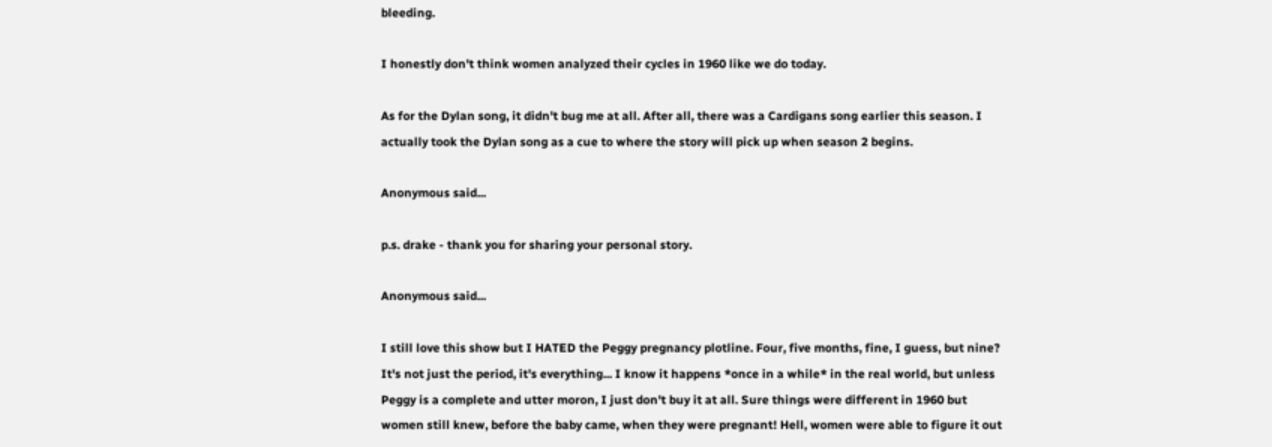bleeding.

I honestly don't think women analyzed their cycles in 1960 like we do today.

As for the Dylan song, it didn't bug me at all. After all, there was a Cardigans song earlier this season. I actually took the Dylan song as a cue to where the story will pick up when season 2 begins.

Anonymous said...

p.s. drake - thank you for sharing your personal story.

Anonymous said...

I still love this show but I HATED the Peggy pregnancy plotline. Four, five months, fine, I guess, but nine? It's not just the period, it's everything... I know it happens *once in a while* in the real world, but unless Peggy is a complete and utter moron, I just don't buy it at all. Sure things were different in 1960 but women still knew, before the baby came, when they were pregnant! Hell, women were able to figure it out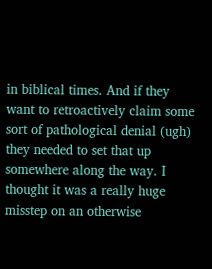in biblical times. And if they want to retroactively claim some sort of pathological denial (ugh) they needed to set that up somewhere along the way. I thought it was a really huge misstep on an otherwise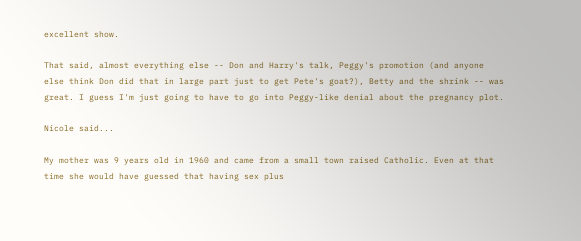excellent show.

That said, almost everything else -- Don and Harry's talk, Peggy's promotion (and anyone else think Don did that in large part just to get Pete's goat?), Betty and the shrink -- was great. I guess I'm just going to have to go into Peggy-like denial about the pregnancy plot.

Nicole said...

My mother was 9 years old in 1960 and came from a small town raised Catholic. Even at that time she would have guessed that having sex plus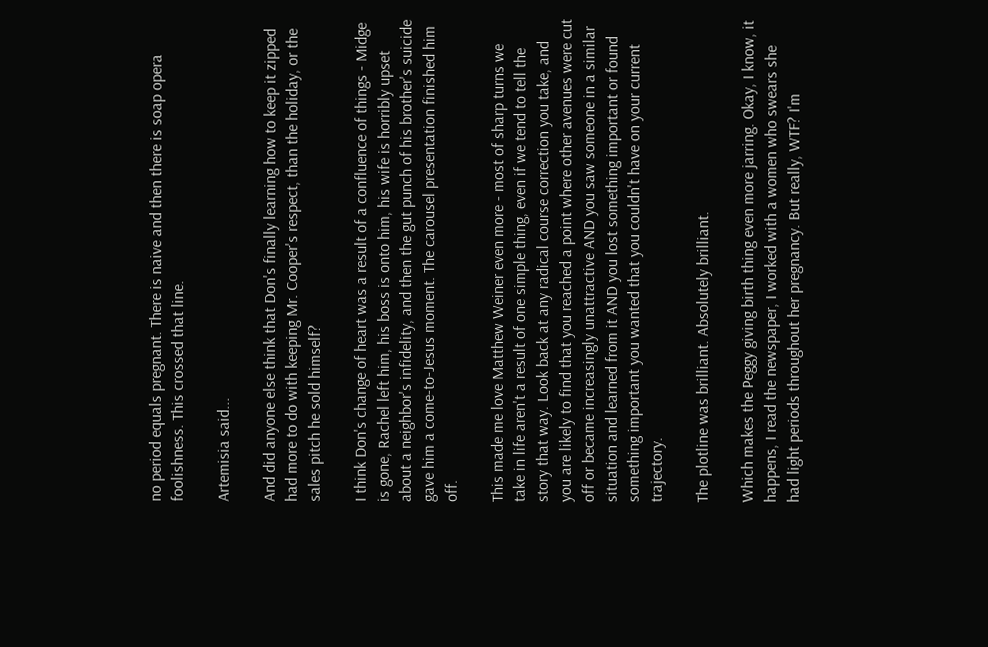no period equals pregnant. There is naive and then there is soap opera foolishness. This crossed that line.

Artemisia said...

And did anyone else think that Don's finally learning how to keep it zipped had more to do with keeping Mr. Cooper's respect, than the holiday, or the sales pitch he sold himself?

I think Don's change of heart was a result of a confluence of things - Midge is gone, Rachel left him, his boss is onto him, his wife is horribly upset about a neighbor's infidelity, and then the gut punch of his brother's suicide gave him a come-to-Jesus moment. The carousel presentation finished him off.

This made me love Matthew Weiner even more - most of sharp turns we take in life aren't a result of one simple thing, even if we tend to tell the story that way. Look back at any radical course correction you take, and you are likely to find that you reached a point where other avenues were cut off or became increasingly unattractive AND you saw someone in a similar situation and learned from it AND you lost something important or found something important you wanted that you couldn't have on your current trajectory.

The plotline was brilliant. Absolutely brilliant.

Which makes the Peggy giving birth thing even more jarring. Okay, I know, it happens, I read the newspaper, I worked with a women who swears she had light periods throughout her pregnancy. But really, WTF? I'm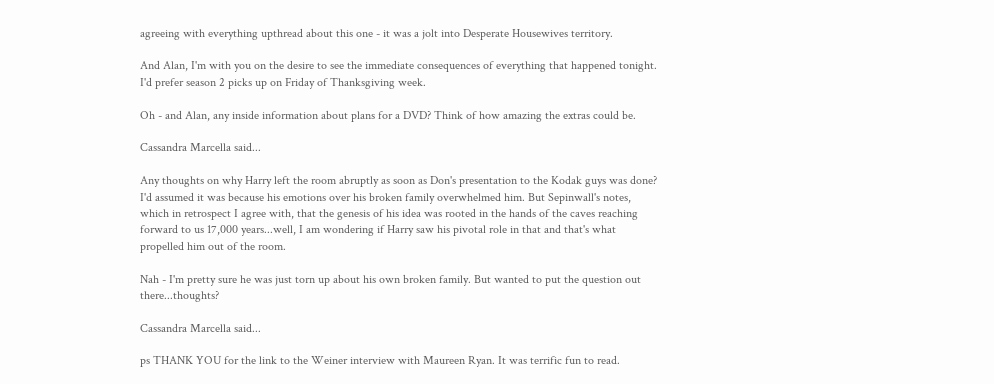agreeing with everything upthread about this one - it was a jolt into Desperate Housewives territory.

And Alan, I'm with you on the desire to see the immediate consequences of everything that happened tonight. I'd prefer season 2 picks up on Friday of Thanksgiving week.

Oh - and Alan, any inside information about plans for a DVD? Think of how amazing the extras could be.

Cassandra Marcella said...

Any thoughts on why Harry left the room abruptly as soon as Don's presentation to the Kodak guys was done? I'd assumed it was because his emotions over his broken family overwhelmed him. But Sepinwall's notes, which in retrospect I agree with, that the genesis of his idea was rooted in the hands of the caves reaching forward to us 17,000 years...well, I am wondering if Harry saw his pivotal role in that and that's what propelled him out of the room.

Nah - I'm pretty sure he was just torn up about his own broken family. But wanted to put the question out there...thoughts?

Cassandra Marcella said...

ps THANK YOU for the link to the Weiner interview with Maureen Ryan. It was terrific fun to read.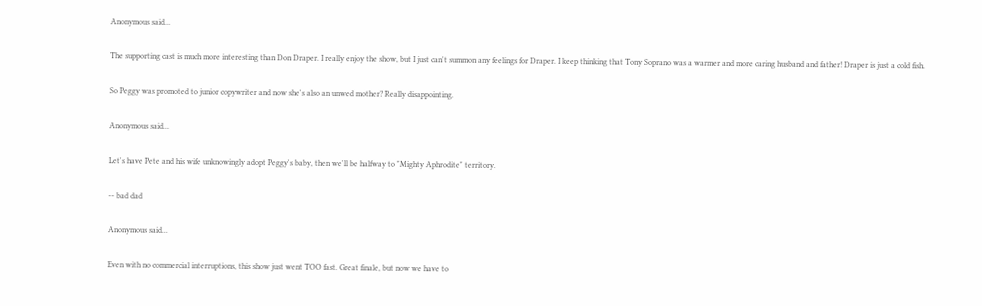Anonymous said...

The supporting cast is much more interesting than Don Draper. I really enjoy the show, but I just can't summon any feelings for Draper. I keep thinking that Tony Soprano was a warmer and more caring husband and father! Draper is just a cold fish.

So Peggy was promoted to junior copywriter and now she's also an unwed mother? Really disappointing.

Anonymous said...

Let's have Pete and his wife unknowingly adopt Peggy's baby, then we'll be halfway to "Mighty Aphrodite" territory.

-- bad dad

Anonymous said...

Even with no commercial interruptions, this show just went TOO fast. Great finale, but now we have to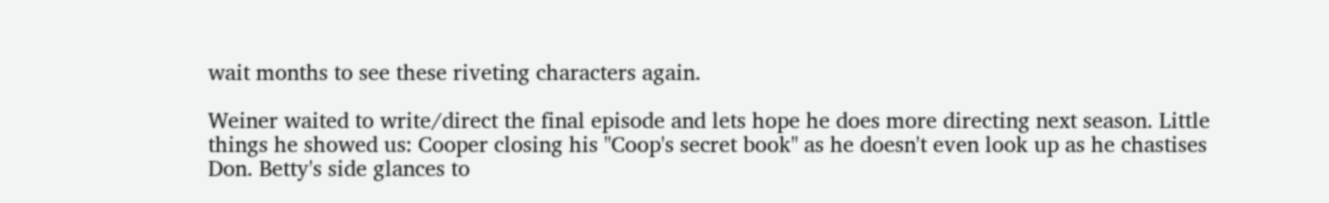wait months to see these riveting characters again.

Weiner waited to write/direct the final episode and lets hope he does more directing next season. Little things he showed us: Cooper closing his "Coop's secret book" as he doesn't even look up as he chastises Don. Betty's side glances to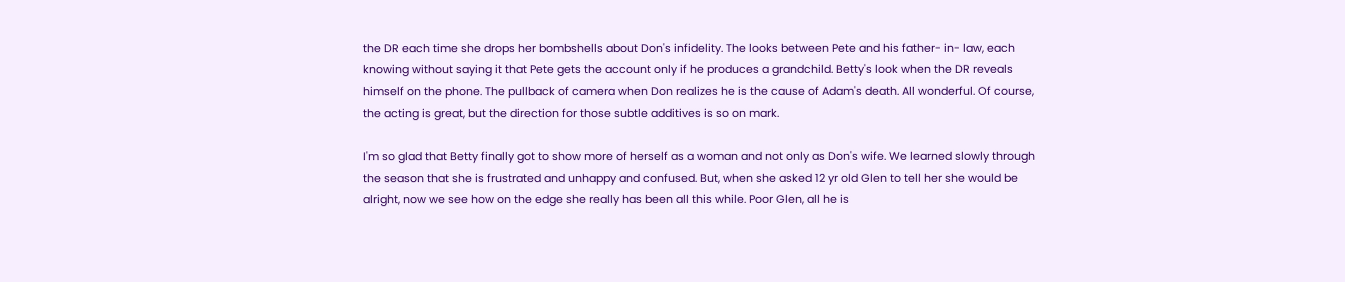the DR each time she drops her bombshells about Don's infidelity. The looks between Pete and his father- in- law, each knowing without saying it that Pete gets the account only if he produces a grandchild. Betty's look when the DR reveals himself on the phone. The pullback of camera when Don realizes he is the cause of Adam's death. All wonderful. Of course, the acting is great, but the direction for those subtle additives is so on mark.

I'm so glad that Betty finally got to show more of herself as a woman and not only as Don's wife. We learned slowly through the season that she is frustrated and unhappy and confused. But, when she asked 12 yr old Glen to tell her she would be alright, now we see how on the edge she really has been all this while. Poor Glen, all he is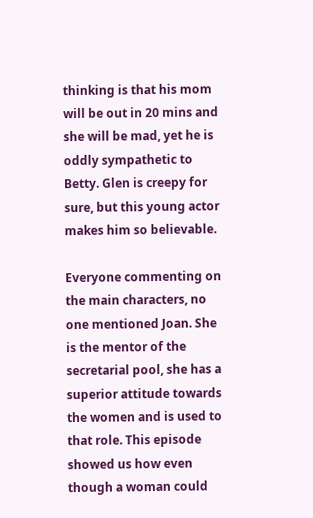thinking is that his mom will be out in 20 mins and she will be mad, yet he is oddly sympathetic to Betty. Glen is creepy for sure, but this young actor makes him so believable.

Everyone commenting on the main characters, no one mentioned Joan. She is the mentor of the secretarial pool, she has a superior attitude towards the women and is used to that role. This episode showed us how even though a woman could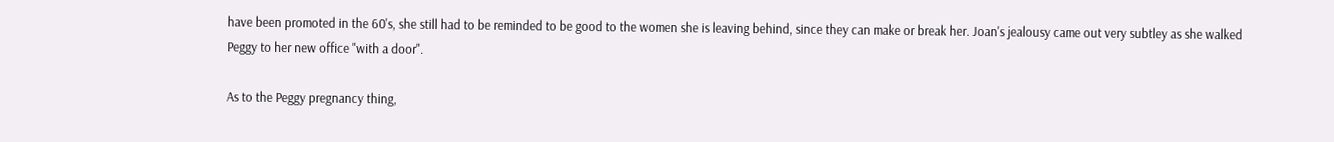have been promoted in the 60's, she still had to be reminded to be good to the women she is leaving behind, since they can make or break her. Joan's jealousy came out very subtley as she walked Peggy to her new office "with a door".

As to the Peggy pregnancy thing,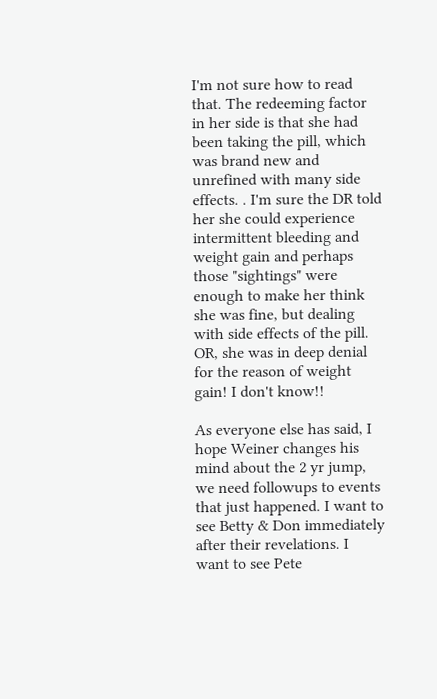I'm not sure how to read that. The redeeming factor in her side is that she had been taking the pill, which was brand new and unrefined with many side effects. . I'm sure the DR told her she could experience intermittent bleeding and weight gain and perhaps those "sightings" were enough to make her think she was fine, but dealing with side effects of the pill. OR, she was in deep denial for the reason of weight gain! I don't know!!

As everyone else has said, I hope Weiner changes his mind about the 2 yr jump, we need followups to events that just happened. I want to see Betty & Don immediately after their revelations. I want to see Pete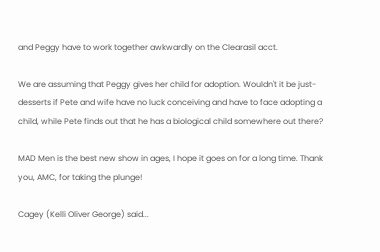and Peggy have to work together awkwardly on the Clearasil acct.

We are assuming that Peggy gives her child for adoption. Wouldn't it be just-desserts if Pete and wife have no luck conceiving and have to face adopting a child, while Pete finds out that he has a biological child somewhere out there?

MAD Men is the best new show in ages, I hope it goes on for a long time. Thank you, AMC, for taking the plunge!

Cagey (Kelli Oliver George) said...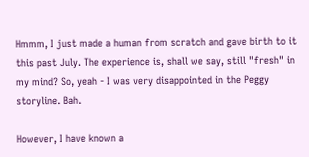Hmmm, I just made a human from scratch and gave birth to it this past July. The experience is, shall we say, still "fresh" in my mind? So, yeah - I was very disappointed in the Peggy storyline. Bah.

However, I have known a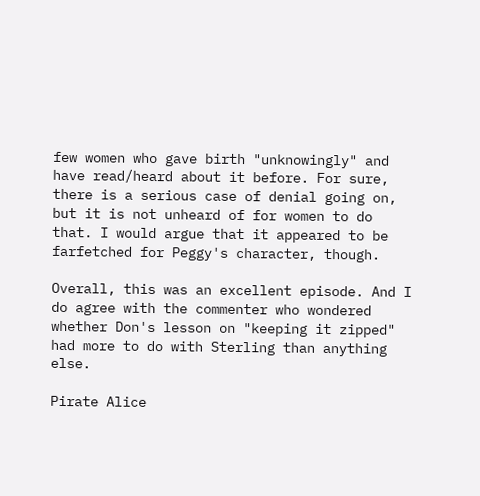few women who gave birth "unknowingly" and have read/heard about it before. For sure, there is a serious case of denial going on, but it is not unheard of for women to do that. I would argue that it appeared to be farfetched for Peggy's character, though.

Overall, this was an excellent episode. And I do agree with the commenter who wondered whether Don's lesson on "keeping it zipped" had more to do with Sterling than anything else.

Pirate Alice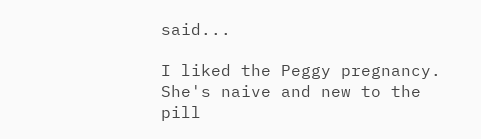said...

I liked the Peggy pregnancy. She's naive and new to the pill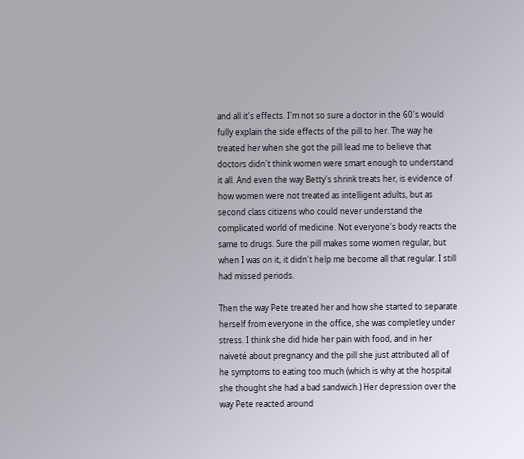and all it's effects. I'm not so sure a doctor in the 60's would fully explain the side effects of the pill to her. The way he treated her when she got the pill lead me to believe that doctors didn't think women were smart enough to understand it all. And even the way Betty's shrink treats her, is evidence of how women were not treated as intelligent adults, but as second class citizens who could never understand the complicated world of medicine. Not everyone's body reacts the same to drugs. Sure the pill makes some women regular, but when I was on it, it didn't help me become all that regular. I still had missed periods.

Then the way Pete treated her and how she started to separate herself from everyone in the office, she was completley under stress. I think she did hide her pain with food, and in her naiveté about pregnancy and the pill she just attributed all of he symptoms to eating too much (which is why at the hospital she thought she had a bad sandwich.) Her depression over the way Pete reacted around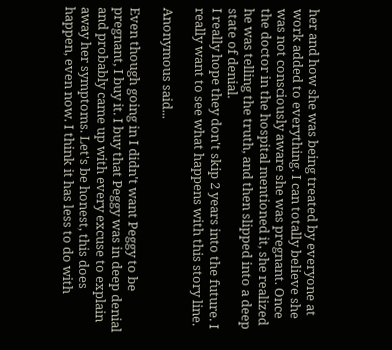her and how she was being treated by everyone at work added to everything. I can totally believe she was not consciously aware she was pregnant. Once the doctor in the hospital mentioned it, she realized he was telling the truth, and then slipped into a deep state of denial.
I really hope they don't skip 2 years into the future. I really want to see what happens with this story line.

Anonymous said...

Even though going in I didn't want Peggy to be pregnant, I buy it. I buy that Peggy was in deep denial and probably came up with every excuse to explain away her symptoms. Let's be honest, this does happen, even now. I think it has less to do with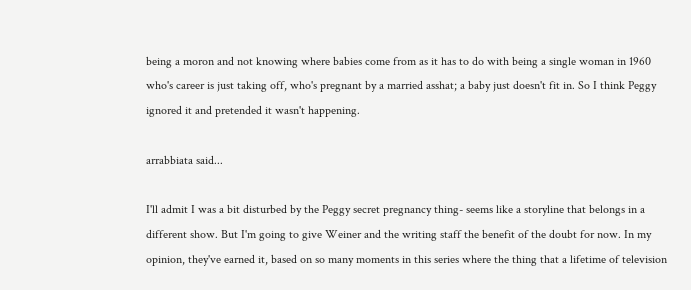being a moron and not knowing where babies come from as it has to do with being a single woman in 1960 who's career is just taking off, who's pregnant by a married asshat; a baby just doesn't fit in. So I think Peggy ignored it and pretended it wasn't happening.

arrabbiata said...

I'll admit I was a bit disturbed by the Peggy secret pregnancy thing- seems like a storyline that belongs in a different show. But I'm going to give Weiner and the writing staff the benefit of the doubt for now. In my opinion, they've earned it, based on so many moments in this series where the thing that a lifetime of television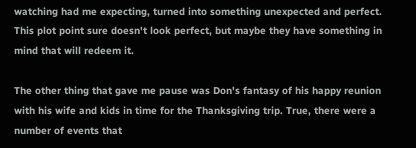watching had me expecting, turned into something unexpected and perfect. This plot point sure doesn't look perfect, but maybe they have something in mind that will redeem it.

The other thing that gave me pause was Don's fantasy of his happy reunion with his wife and kids in time for the Thanksgiving trip. True, there were a number of events that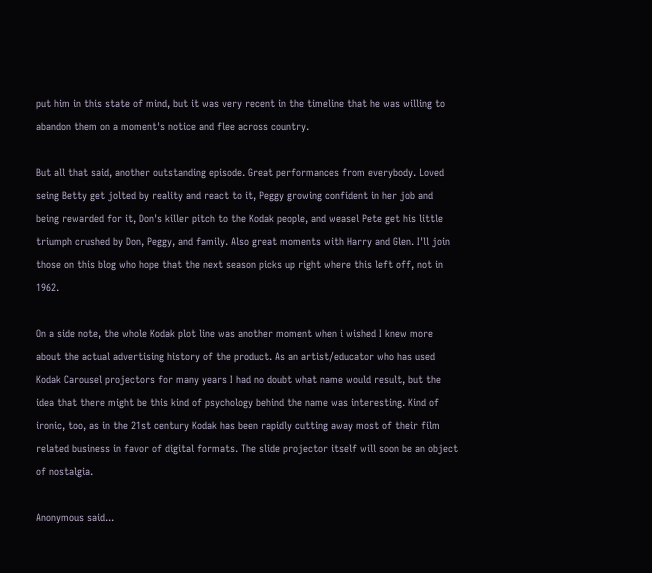put him in this state of mind, but it was very recent in the timeline that he was willing to abandon them on a moment's notice and flee across country.

But all that said, another outstanding episode. Great performances from everybody. Loved seing Betty get jolted by reality and react to it, Peggy growing confident in her job and being rewarded for it, Don's killer pitch to the Kodak people, and weasel Pete get his little triumph crushed by Don, Peggy, and family. Also great moments with Harry and Glen. I'll join those on this blog who hope that the next season picks up right where this left off, not in 1962.

On a side note, the whole Kodak plot line was another moment when i wished I knew more about the actual advertising history of the product. As an artist/educator who has used Kodak Carousel projectors for many years I had no doubt what name would result, but the idea that there might be this kind of psychology behind the name was interesting. Kind of ironic, too, as in the 21st century Kodak has been rapidly cutting away most of their film related business in favor of digital formats. The slide projector itself will soon be an object of nostalgia.

Anonymous said...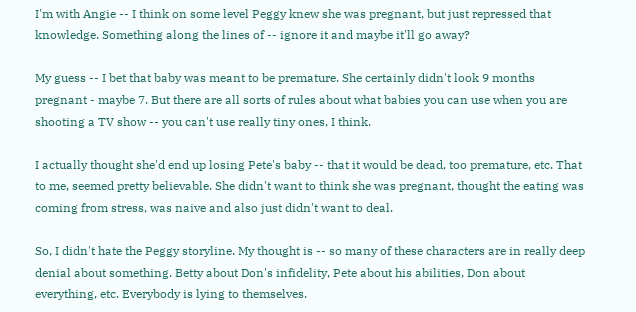I'm with Angie -- I think on some level Peggy knew she was pregnant, but just repressed that knowledge. Something along the lines of -- ignore it and maybe it'll go away?

My guess -- I bet that baby was meant to be premature. She certainly didn't look 9 months pregnant - maybe 7. But there are all sorts of rules about what babies you can use when you are shooting a TV show -- you can't use really tiny ones, I think.

I actually thought she'd end up losing Pete's baby -- that it would be dead, too premature, etc. That to me, seemed pretty believable. She didn't want to think she was pregnant, thought the eating was coming from stress, was naive and also just didn't want to deal.

So, I didn't hate the Peggy storyline. My thought is -- so many of these characters are in really deep denial about something. Betty about Don's infidelity, Pete about his abilities, Don about everything, etc. Everybody is lying to themselves.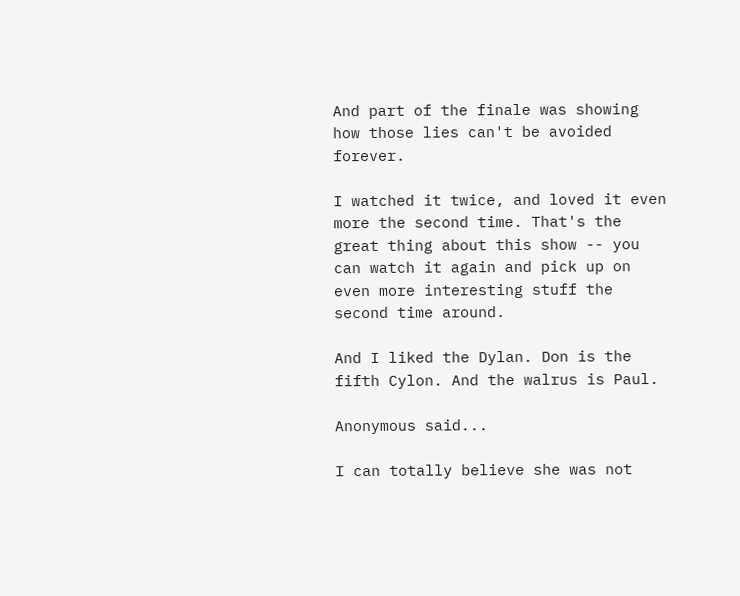And part of the finale was showing how those lies can't be avoided forever.

I watched it twice, and loved it even more the second time. That's the great thing about this show -- you can watch it again and pick up on even more interesting stuff the second time around.

And I liked the Dylan. Don is the fifth Cylon. And the walrus is Paul.

Anonymous said...

I can totally believe she was not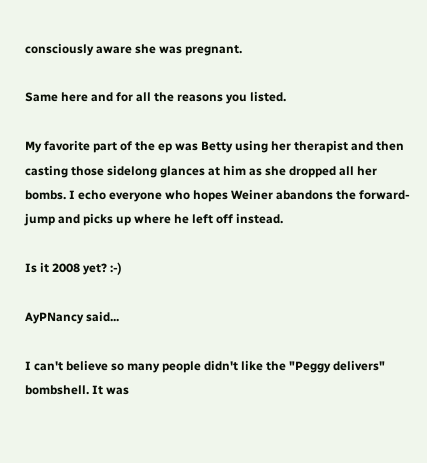consciously aware she was pregnant.

Same here and for all the reasons you listed.

My favorite part of the ep was Betty using her therapist and then casting those sidelong glances at him as she dropped all her bombs. I echo everyone who hopes Weiner abandons the forward-jump and picks up where he left off instead.

Is it 2008 yet? :-)

AyPNancy said...

I can't believe so many people didn't like the "Peggy delivers" bombshell. It was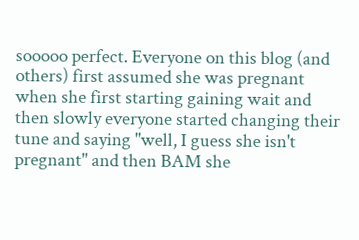sooooo perfect. Everyone on this blog (and others) first assumed she was pregnant when she first starting gaining wait and then slowly everyone started changing their tune and saying "well, I guess she isn't pregnant" and then BAM she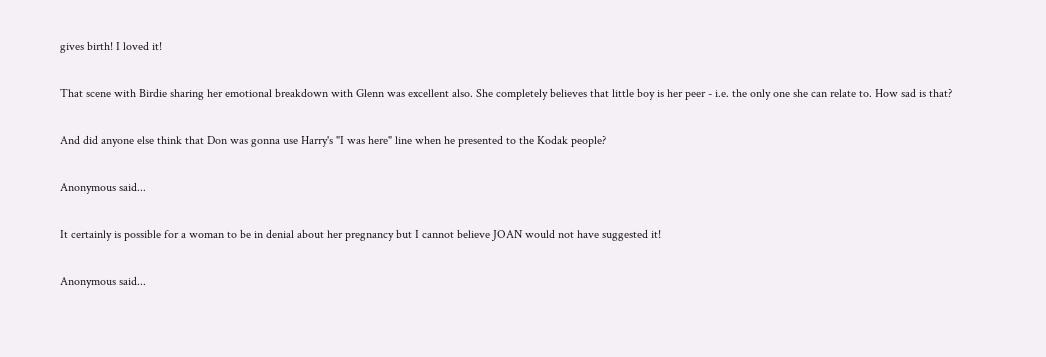gives birth! I loved it!

That scene with Birdie sharing her emotional breakdown with Glenn was excellent also. She completely believes that little boy is her peer - i.e. the only one she can relate to. How sad is that?

And did anyone else think that Don was gonna use Harry's "I was here" line when he presented to the Kodak people?

Anonymous said...

It certainly is possible for a woman to be in denial about her pregnancy but I cannot believe JOAN would not have suggested it!

Anonymous said...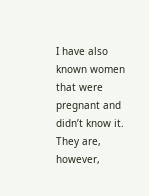I have also known women that were pregnant and didn’t know it. They are, however,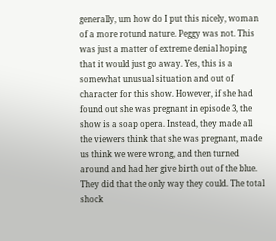generally, um how do I put this nicely, woman of a more rotund nature. Peggy was not. This was just a matter of extreme denial hoping that it would just go away. Yes, this is a somewhat unusual situation and out of character for this show. However, if she had found out she was pregnant in episode 3, the show is a soap opera. Instead, they made all the viewers think that she was pregnant, made us think we were wrong, and then turned around and had her give birth out of the blue. They did that the only way they could. The total shock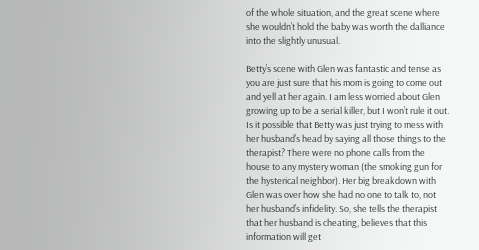of the whole situation, and the great scene where she wouldn’t hold the baby was worth the dalliance into the slightly unusual.

Betty’s scene with Glen was fantastic and tense as you are just sure that his mom is going to come out and yell at her again. I am less worried about Glen growing up to be a serial killer, but I won’t rule it out. Is it possible that Betty was just trying to mess with her husband’s head by saying all those things to the therapist? There were no phone calls from the house to any mystery woman (the smoking gun for the hysterical neighbor). Her big breakdown with Glen was over how she had no one to talk to, not her husband’s infidelity. So, she tells the therapist that her husband is cheating, believes that this information will get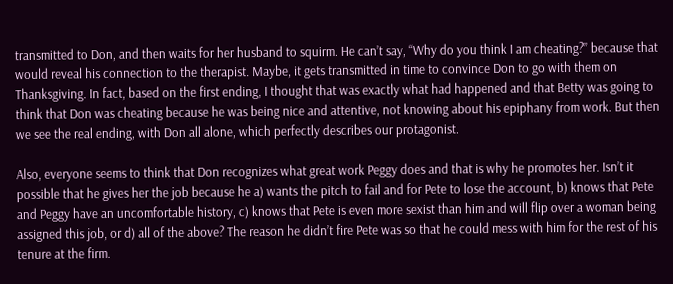transmitted to Don, and then waits for her husband to squirm. He can’t say, “Why do you think I am cheating?” because that would reveal his connection to the therapist. Maybe, it gets transmitted in time to convince Don to go with them on Thanksgiving. In fact, based on the first ending, I thought that was exactly what had happened and that Betty was going to think that Don was cheating because he was being nice and attentive, not knowing about his epiphany from work. But then we see the real ending, with Don all alone, which perfectly describes our protagonist.

Also, everyone seems to think that Don recognizes what great work Peggy does and that is why he promotes her. Isn’t it possible that he gives her the job because he a) wants the pitch to fail and for Pete to lose the account, b) knows that Pete and Peggy have an uncomfortable history, c) knows that Pete is even more sexist than him and will flip over a woman being assigned this job, or d) all of the above? The reason he didn’t fire Pete was so that he could mess with him for the rest of his tenure at the firm.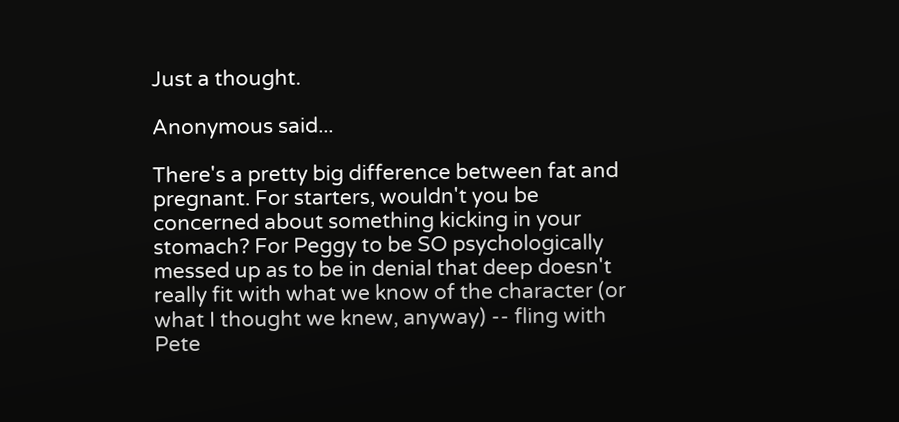Just a thought.

Anonymous said...

There's a pretty big difference between fat and pregnant. For starters, wouldn't you be concerned about something kicking in your stomach? For Peggy to be SO psychologically messed up as to be in denial that deep doesn't really fit with what we know of the character (or what I thought we knew, anyway) -- fling with Pete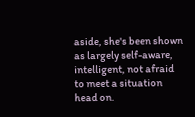aside, she's been shown as largely self-aware, intelligent, not afraid to meet a situation head on.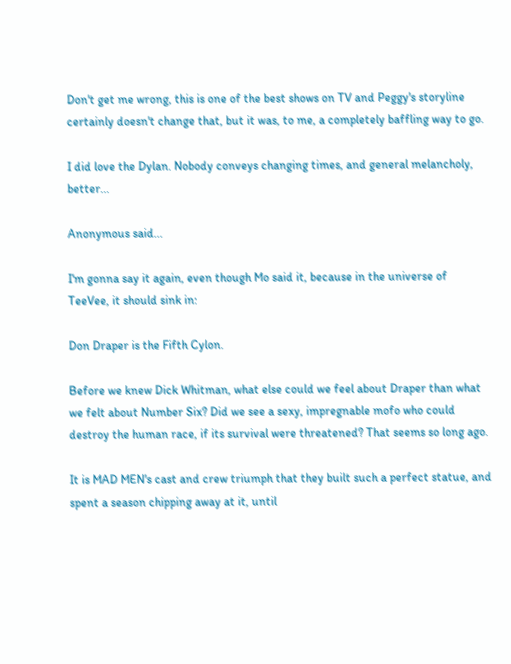Don't get me wrong, this is one of the best shows on TV and Peggy's storyline certainly doesn't change that, but it was, to me, a completely baffling way to go.

I did love the Dylan. Nobody conveys changing times, and general melancholy, better...

Anonymous said...

I'm gonna say it again, even though Mo said it, because in the universe of TeeVee, it should sink in:

Don Draper is the Fifth Cylon.

Before we knew Dick Whitman, what else could we feel about Draper than what we felt about Number Six? Did we see a sexy, impregnable mofo who could destroy the human race, if its survival were threatened? That seems so long ago.

It is MAD MEN's cast and crew triumph that they built such a perfect statue, and spent a season chipping away at it, until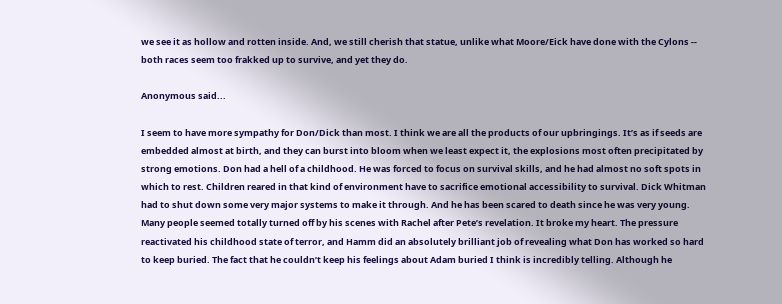we see it as hollow and rotten inside. And, we still cherish that statue, unlike what Moore/Eick have done with the Cylons -- both races seem too frakked up to survive, and yet they do.

Anonymous said...

I seem to have more sympathy for Don/Dick than most. I think we are all the products of our upbringings. It’s as if seeds are embedded almost at birth, and they can burst into bloom when we least expect it, the explosions most often precipitated by strong emotions. Don had a hell of a childhood. He was forced to focus on survival skills, and he had almost no soft spots in which to rest. Children reared in that kind of environment have to sacrifice emotional accessibility to survival. Dick Whitman had to shut down some very major systems to make it through. And he has been scared to death since he was very young. Many people seemed totally turned off by his scenes with Rachel after Pete’s revelation. It broke my heart. The pressure reactivated his childhood state of terror, and Hamm did an absolutely brilliant job of revealing what Don has worked so hard to keep buried. The fact that he couldn’t keep his feelings about Adam buried I think is incredibly telling. Although he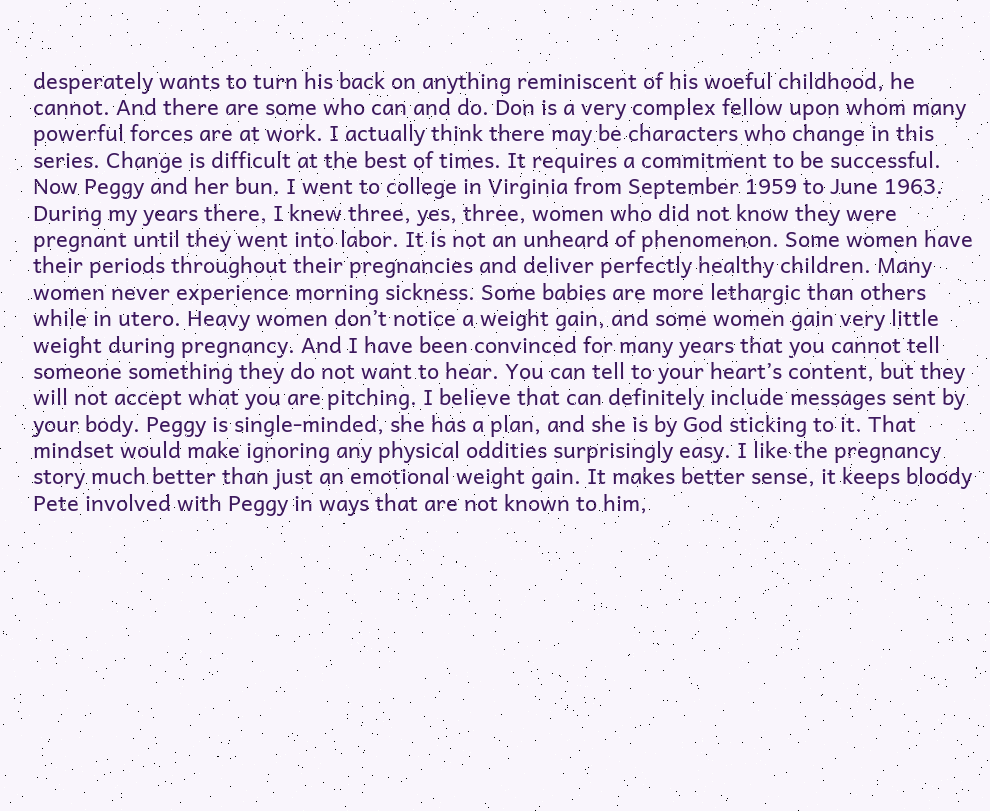desperately wants to turn his back on anything reminiscent of his woeful childhood, he cannot. And there are some who can and do. Don is a very complex fellow upon whom many powerful forces are at work. I actually think there may be characters who change in this series. Change is difficult at the best of times. It requires a commitment to be successful.
Now Peggy and her bun. I went to college in Virginia from September 1959 to June 1963. During my years there, I knew three, yes, three, women who did not know they were pregnant until they went into labor. It is not an unheard of phenomenon. Some women have their periods throughout their pregnancies and deliver perfectly healthy children. Many women never experience morning sickness. Some babies are more lethargic than others while in utero. Heavy women don’t notice a weight gain, and some women gain very little weight during pregnancy. And I have been convinced for many years that you cannot tell someone something they do not want to hear. You can tell to your heart’s content, but they will not accept what you are pitching. I believe that can definitely include messages sent by your body. Peggy is single-minded, she has a plan, and she is by God sticking to it. That mindset would make ignoring any physical oddities surprisingly easy. I like the pregnancy story much better than just an emotional weight gain. It makes better sense, it keeps bloody Pete involved with Peggy in ways that are not known to him,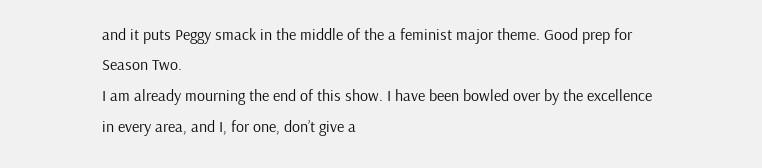and it puts Peggy smack in the middle of the a feminist major theme. Good prep for Season Two.
I am already mourning the end of this show. I have been bowled over by the excellence in every area, and I, for one, don’t give a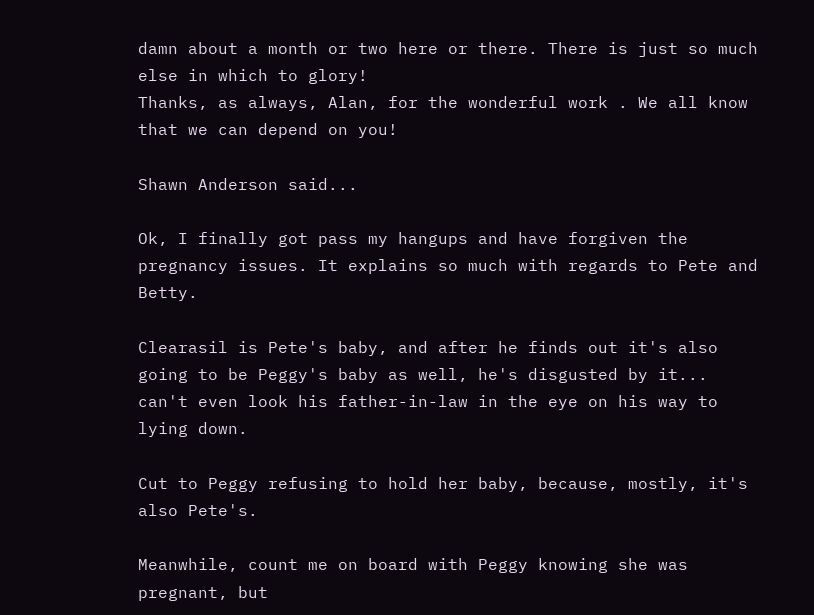damn about a month or two here or there. There is just so much else in which to glory!
Thanks, as always, Alan, for the wonderful work . We all know that we can depend on you!

Shawn Anderson said...

Ok, I finally got pass my hangups and have forgiven the pregnancy issues. It explains so much with regards to Pete and Betty.

Clearasil is Pete's baby, and after he finds out it's also going to be Peggy's baby as well, he's disgusted by it... can't even look his father-in-law in the eye on his way to lying down.

Cut to Peggy refusing to hold her baby, because, mostly, it's also Pete's.

Meanwhile, count me on board with Peggy knowing she was pregnant, but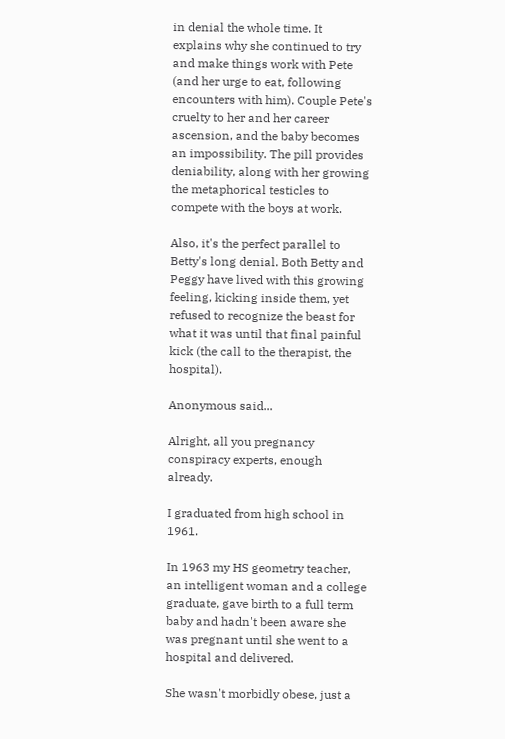in denial the whole time. It explains why she continued to try and make things work with Pete (and her urge to eat, following encounters with him). Couple Pete's cruelty to her and her career ascension, and the baby becomes an impossibility. The pill provides deniability, along with her growing the metaphorical testicles to compete with the boys at work.

Also, it's the perfect parallel to Betty's long denial. Both Betty and Peggy have lived with this growing feeling, kicking inside them, yet refused to recognize the beast for what it was until that final painful kick (the call to the therapist, the hospital).

Anonymous said...

Alright, all you pregnancy conspiracy experts, enough already.

I graduated from high school in 1961.

In 1963 my HS geometry teacher, an intelligent woman and a college graduate, gave birth to a full term baby and hadn't been aware she was pregnant until she went to a hospital and delivered.

She wasn't morbidly obese, just a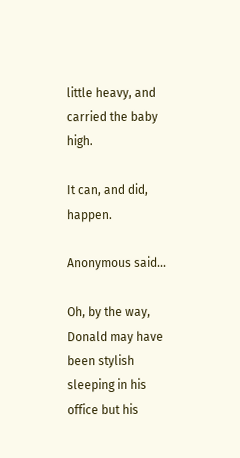little heavy, and carried the baby high.

It can, and did, happen.

Anonymous said...

Oh, by the way, Donald may have been stylish sleeping in his office but his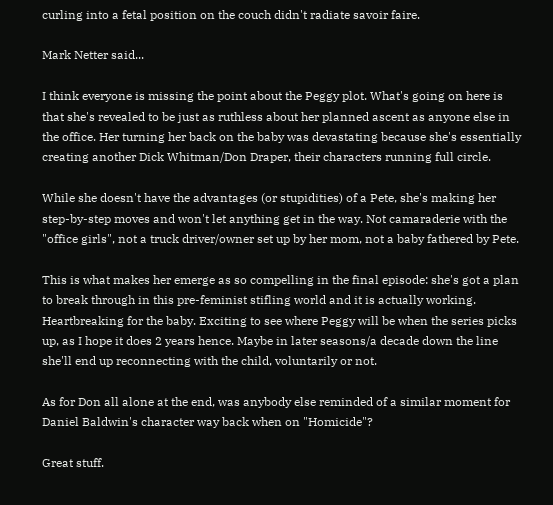curling into a fetal position on the couch didn't radiate savoir faire.

Mark Netter said...

I think everyone is missing the point about the Peggy plot. What's going on here is that she's revealed to be just as ruthless about her planned ascent as anyone else in the office. Her turning her back on the baby was devastating because she's essentially creating another Dick Whitman/Don Draper, their characters running full circle.

While she doesn't have the advantages (or stupidities) of a Pete, she's making her step-by-step moves and won't let anything get in the way. Not camaraderie with the "office girls", not a truck driver/owner set up by her mom, not a baby fathered by Pete.

This is what makes her emerge as so compelling in the final episode: she's got a plan to break through in this pre-feminist stifling world and it is actually working. Heartbreaking for the baby. Exciting to see where Peggy will be when the series picks up, as I hope it does 2 years hence. Maybe in later seasons/a decade down the line she'll end up reconnecting with the child, voluntarily or not.

As for Don all alone at the end, was anybody else reminded of a similar moment for Daniel Baldwin's character way back when on "Homicide"?

Great stuff.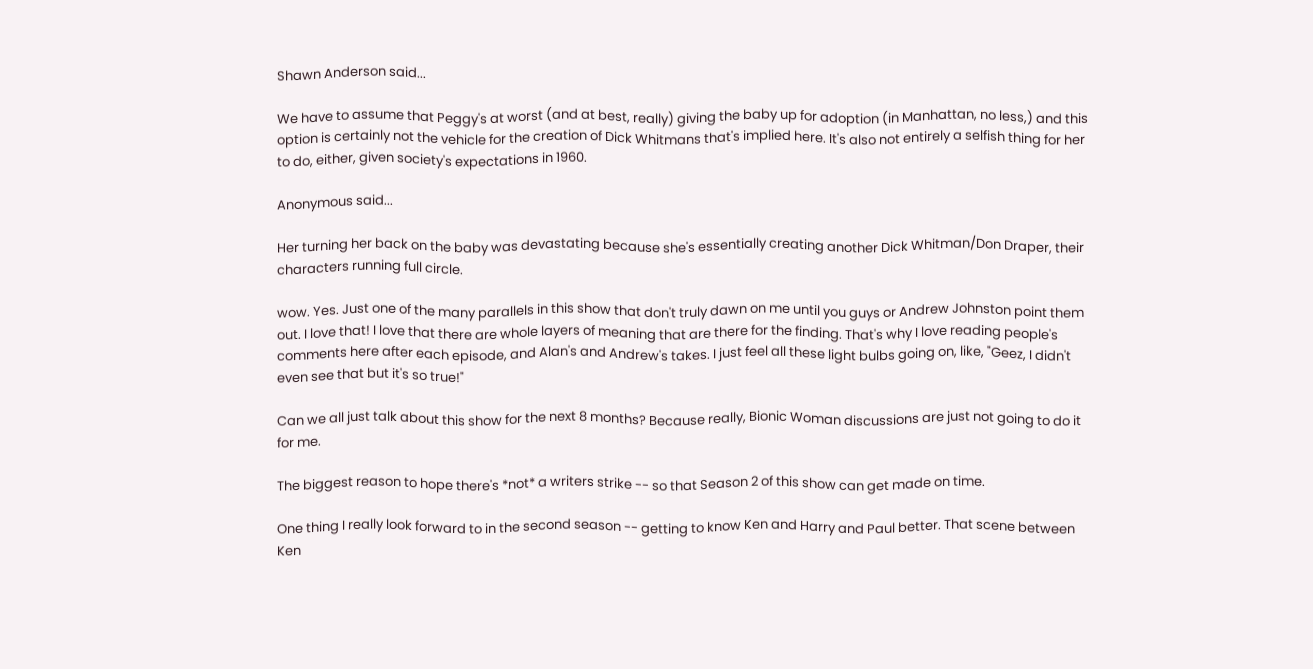Shawn Anderson said...

We have to assume that Peggy's at worst (and at best, really) giving the baby up for adoption (in Manhattan, no less,) and this option is certainly not the vehicle for the creation of Dick Whitmans that's implied here. It's also not entirely a selfish thing for her to do, either, given society's expectations in 1960.

Anonymous said...

Her turning her back on the baby was devastating because she's essentially creating another Dick Whitman/Don Draper, their characters running full circle.

wow. Yes. Just one of the many parallels in this show that don't truly dawn on me until you guys or Andrew Johnston point them out. I love that! I love that there are whole layers of meaning that are there for the finding. That's why I love reading people's comments here after each episode, and Alan's and Andrew's takes. I just feel all these light bulbs going on, like, "Geez, I didn't even see that but it's so true!"

Can we all just talk about this show for the next 8 months? Because really, Bionic Woman discussions are just not going to do it for me.

The biggest reason to hope there's *not* a writers strike -- so that Season 2 of this show can get made on time.

One thing I really look forward to in the second season -- getting to know Ken and Harry and Paul better. That scene between Ken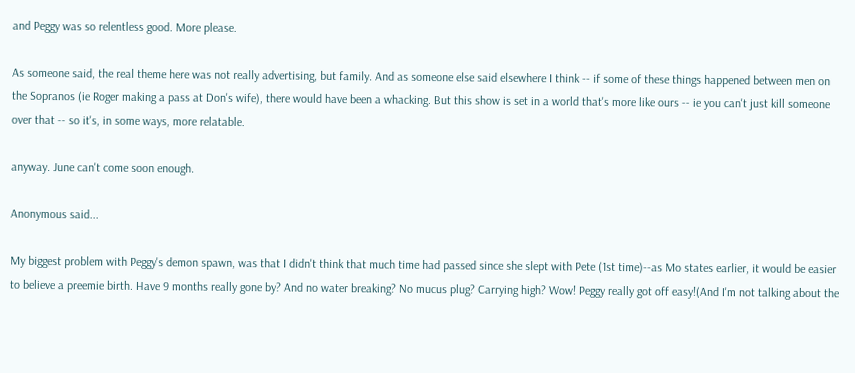and Peggy was so relentless good. More please.

As someone said, the real theme here was not really advertising, but family. And as someone else said elsewhere I think -- if some of these things happened between men on the Sopranos (ie Roger making a pass at Don's wife), there would have been a whacking. But this show is set in a world that's more like ours -- ie you can't just kill someone over that -- so it's, in some ways, more relatable.

anyway. June can't come soon enough.

Anonymous said...

My biggest problem with Peggy's demon spawn, was that I didn't think that much time had passed since she slept with Pete (1st time)--as Mo states earlier, it would be easier to believe a preemie birth. Have 9 months really gone by? And no water breaking? No mucus plug? Carrying high? Wow! Peggy really got off easy!(And I'm not talking about the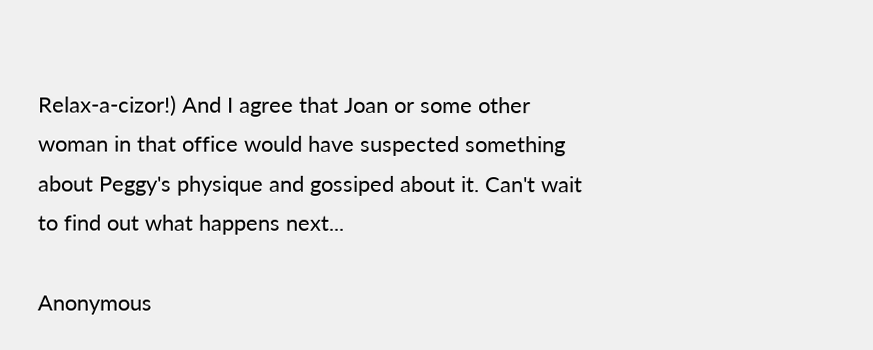Relax-a-cizor!) And I agree that Joan or some other woman in that office would have suspected something about Peggy's physique and gossiped about it. Can't wait to find out what happens next...

Anonymous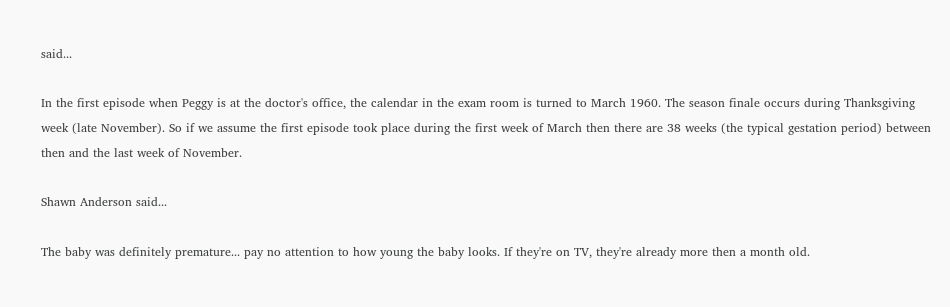said...

In the first episode when Peggy is at the doctor's office, the calendar in the exam room is turned to March 1960. The season finale occurs during Thanksgiving week (late November). So if we assume the first episode took place during the first week of March then there are 38 weeks (the typical gestation period) between then and the last week of November.

Shawn Anderson said...

The baby was definitely premature... pay no attention to how young the baby looks. If they're on TV, they're already more then a month old.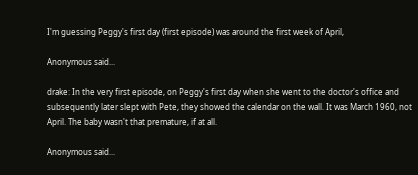I'm guessing Peggy's first day (first episode) was around the first week of April,

Anonymous said...

drake: In the very first episode, on Peggy's first day when she went to the doctor's office and subsequently later slept with Pete, they showed the calendar on the wall. It was March 1960, not April. The baby wasn't that premature, if at all.

Anonymous said...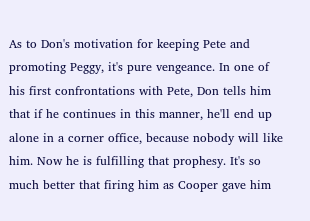As to Don's motivation for keeping Pete and promoting Peggy, it's pure vengeance. In one of his first confrontations with Pete, Don tells him that if he continues in this manner, he'll end up alone in a corner office, because nobody will like him. Now he is fulfilling that prophesy. It's so much better that firing him as Cooper gave him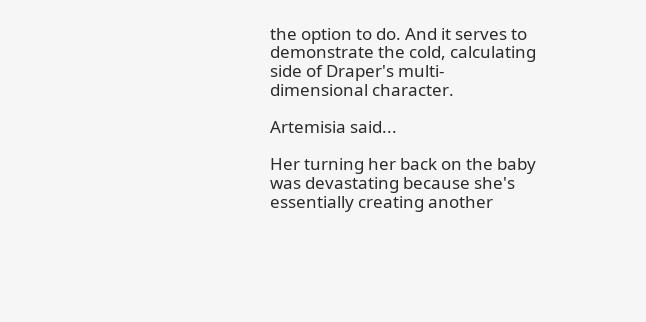the option to do. And it serves to demonstrate the cold, calculating side of Draper's multi-dimensional character.

Artemisia said...

Her turning her back on the baby was devastating because she's essentially creating another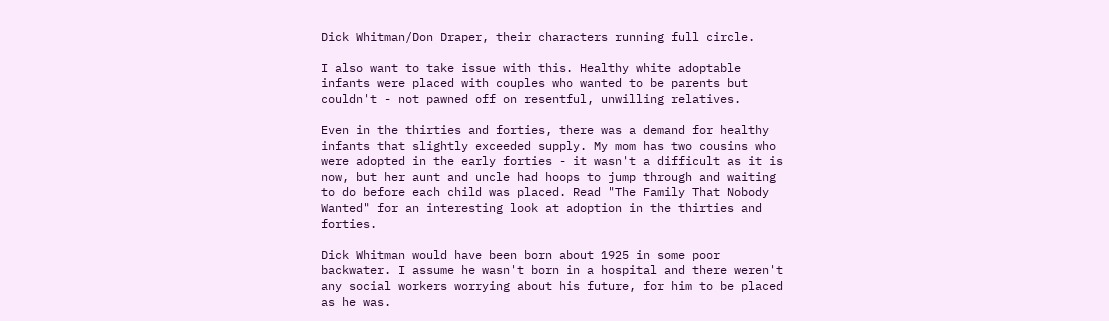Dick Whitman/Don Draper, their characters running full circle.

I also want to take issue with this. Healthy white adoptable infants were placed with couples who wanted to be parents but couldn't - not pawned off on resentful, unwilling relatives.

Even in the thirties and forties, there was a demand for healthy infants that slightly exceeded supply. My mom has two cousins who were adopted in the early forties - it wasn't a difficult as it is now, but her aunt and uncle had hoops to jump through and waiting to do before each child was placed. Read "The Family That Nobody Wanted" for an interesting look at adoption in the thirties and forties.

Dick Whitman would have been born about 1925 in some poor backwater. I assume he wasn't born in a hospital and there weren't any social workers worrying about his future, for him to be placed as he was.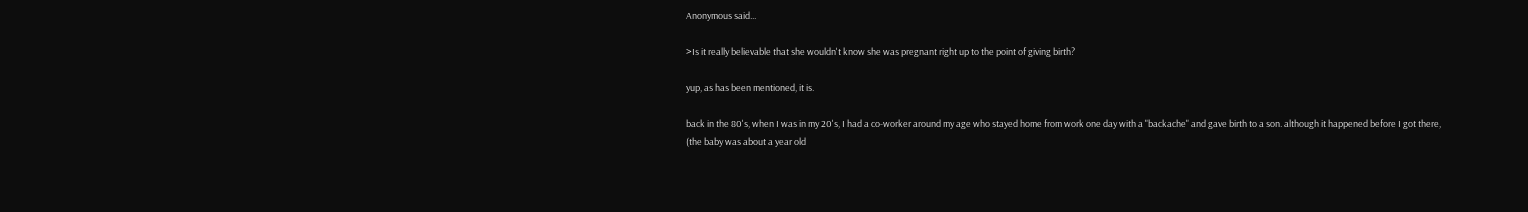Anonymous said...

>Is it really believable that she wouldn't know she was pregnant right up to the point of giving birth?

yup, as has been mentioned, it is.

back in the 80's, when I was in my 20's, I had a co-worker around my age who stayed home from work one day with a "backache" and gave birth to a son. although it happened before I got there,
(the baby was about a year old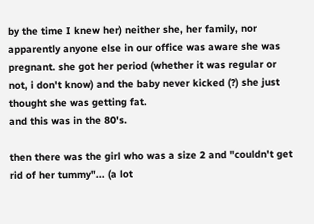by the time I knew her) neither she, her family, nor apparently anyone else in our office was aware she was pregnant. she got her period (whether it was regular or not, i don't know) and the baby never kicked (?) she just thought she was getting fat.
and this was in the 80's.

then there was the girl who was a size 2 and "couldn't get rid of her tummy"... (a lot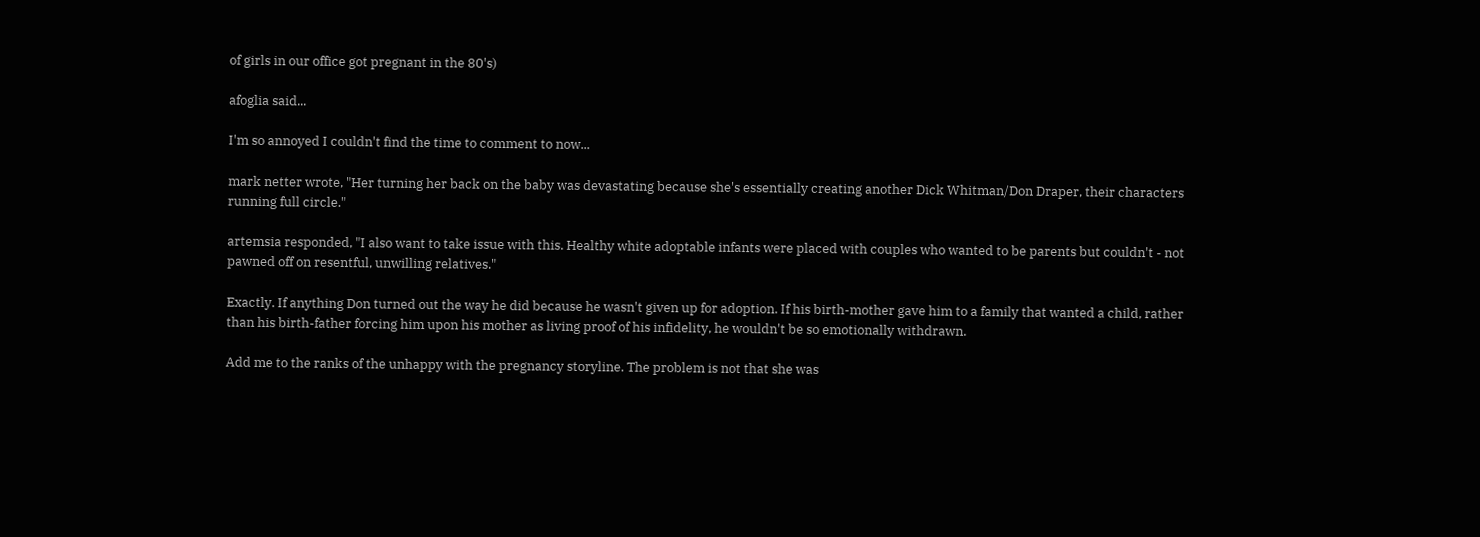of girls in our office got pregnant in the 80's)

afoglia said...

I'm so annoyed I couldn't find the time to comment to now...

mark netter wrote, "Her turning her back on the baby was devastating because she's essentially creating another Dick Whitman/Don Draper, their characters running full circle."

artemsia responded, "I also want to take issue with this. Healthy white adoptable infants were placed with couples who wanted to be parents but couldn't - not pawned off on resentful, unwilling relatives."

Exactly. If anything Don turned out the way he did because he wasn't given up for adoption. If his birth-mother gave him to a family that wanted a child, rather than his birth-father forcing him upon his mother as living proof of his infidelity, he wouldn't be so emotionally withdrawn.

Add me to the ranks of the unhappy with the pregnancy storyline. The problem is not that she was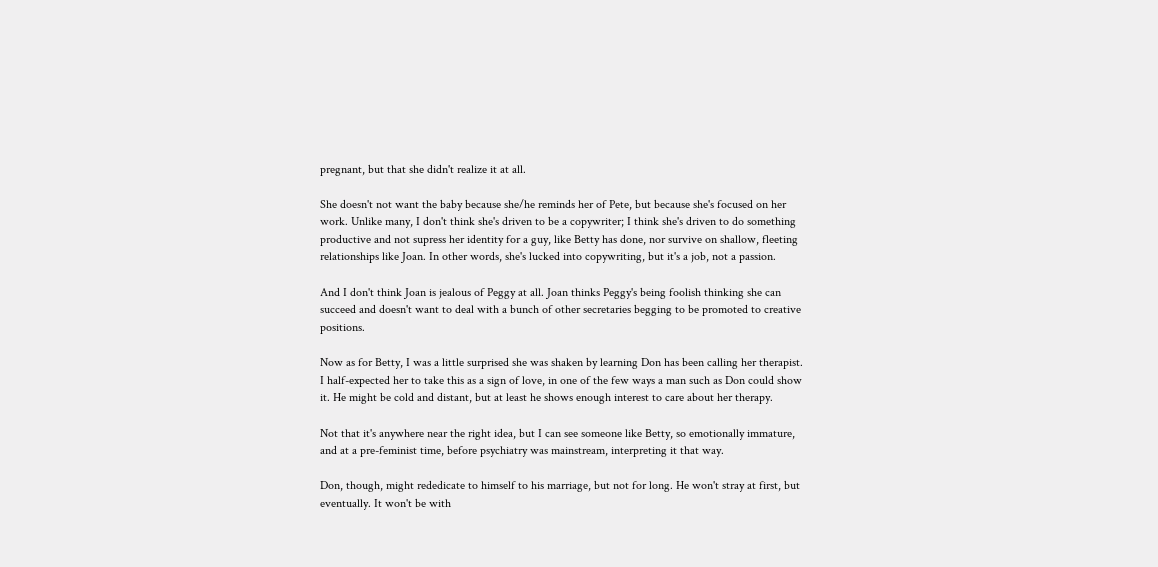pregnant, but that she didn't realize it at all.

She doesn't not want the baby because she/he reminds her of Pete, but because she's focused on her work. Unlike many, I don't think she's driven to be a copywriter; I think she's driven to do something productive and not supress her identity for a guy, like Betty has done, nor survive on shallow, fleeting relationships like Joan. In other words, she's lucked into copywriting, but it's a job, not a passion.

And I don't think Joan is jealous of Peggy at all. Joan thinks Peggy's being foolish thinking she can succeed and doesn't want to deal with a bunch of other secretaries begging to be promoted to creative positions.

Now as for Betty, I was a little surprised she was shaken by learning Don has been calling her therapist. I half-expected her to take this as a sign of love, in one of the few ways a man such as Don could show it. He might be cold and distant, but at least he shows enough interest to care about her therapy.

Not that it's anywhere near the right idea, but I can see someone like Betty, so emotionally immature, and at a pre-feminist time, before psychiatry was mainstream, interpreting it that way.

Don, though, might rededicate to himself to his marriage, but not for long. He won't stray at first, but eventually. It won't be with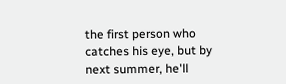the first person who catches his eye, but by next summer, he'll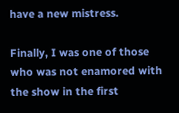have a new mistress.

Finally, I was one of those who was not enamored with the show in the first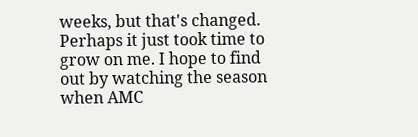weeks, but that's changed. Perhaps it just took time to grow on me. I hope to find out by watching the season when AMC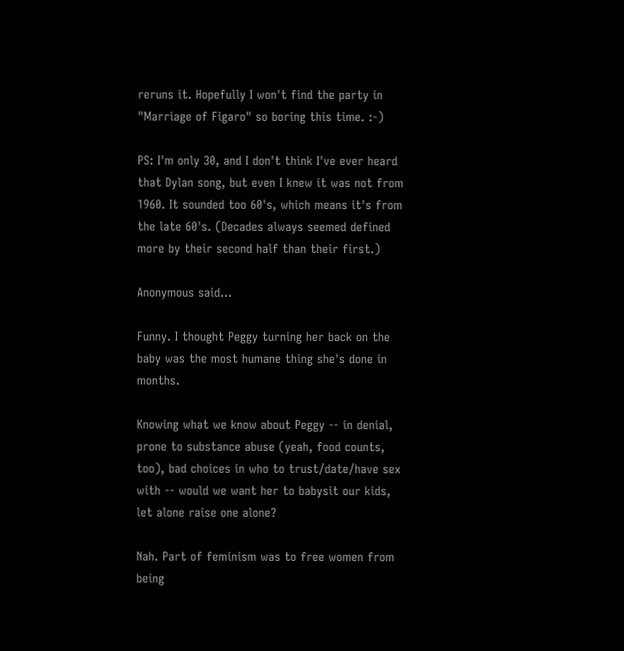reruns it. Hopefully I won't find the party in "Marriage of Figaro" so boring this time. :-)

PS: I'm only 30, and I don't think I've ever heard that Dylan song, but even I knew it was not from 1960. It sounded too 60's, which means it's from the late 60's. (Decades always seemed defined more by their second half than their first.)

Anonymous said...

Funny. I thought Peggy turning her back on the baby was the most humane thing she's done in months.

Knowing what we know about Peggy -- in denial, prone to substance abuse (yeah, food counts, too), bad choices in who to trust/date/have sex with -- would we want her to babysit our kids, let alone raise one alone?

Nah. Part of feminism was to free women from being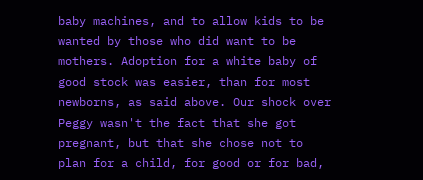baby machines, and to allow kids to be wanted by those who did want to be mothers. Adoption for a white baby of good stock was easier, than for most newborns, as said above. Our shock over Peggy wasn't the fact that she got pregnant, but that she chose not to plan for a child, for good or for bad,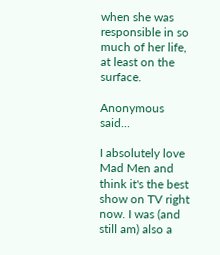when she was responsible in so much of her life, at least on the surface.

Anonymous said...

I absolutely love Mad Men and think it's the best show on TV right now. I was (and still am) also a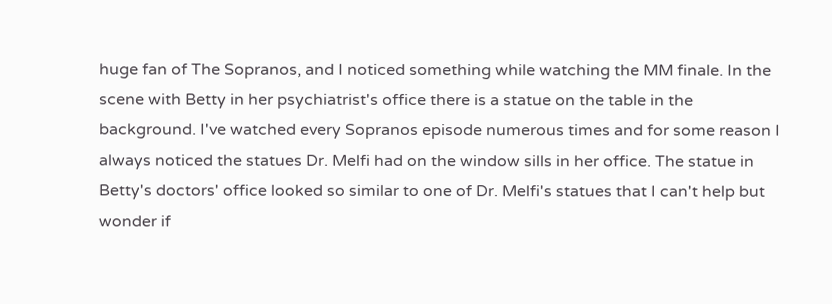huge fan of The Sopranos, and I noticed something while watching the MM finale. In the scene with Betty in her psychiatrist's office there is a statue on the table in the background. I've watched every Sopranos episode numerous times and for some reason I always noticed the statues Dr. Melfi had on the window sills in her office. The statue in Betty's doctors' office looked so similar to one of Dr. Melfi's statues that I can't help but wonder if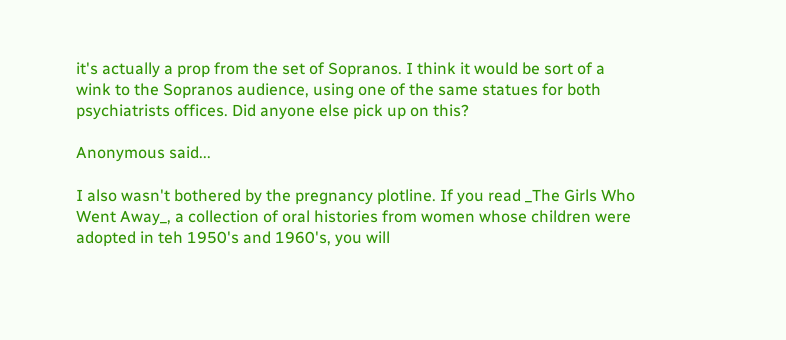it's actually a prop from the set of Sopranos. I think it would be sort of a wink to the Sopranos audience, using one of the same statues for both psychiatrists offices. Did anyone else pick up on this?

Anonymous said...

I also wasn't bothered by the pregnancy plotline. If you read _The Girls Who Went Away_, a collection of oral histories from women whose children were adopted in teh 1950's and 1960's, you will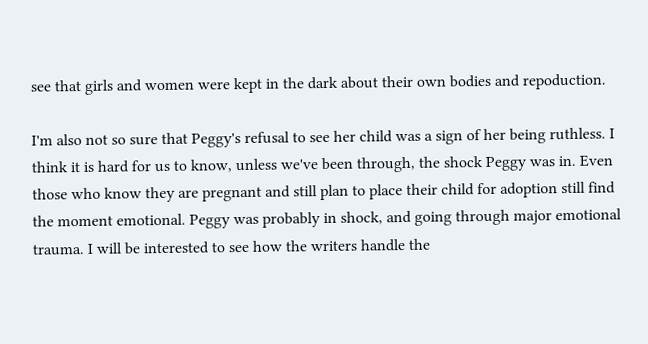see that girls and women were kept in the dark about their own bodies and repoduction.

I'm also not so sure that Peggy's refusal to see her child was a sign of her being ruthless. I think it is hard for us to know, unless we've been through, the shock Peggy was in. Even those who know they are pregnant and still plan to place their child for adoption still find the moment emotional. Peggy was probably in shock, and going through major emotional trauma. I will be interested to see how the writers handle the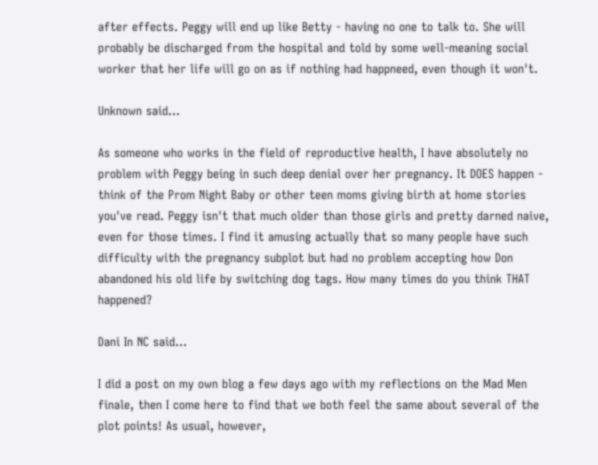after effects. Peggy will end up like Betty - having no one to talk to. She will probably be discharged from the hospital and told by some well-meaning social worker that her life will go on as if nothing had happneed, even though it won't.

Unknown said...

As someone who works in the field of reproductive health, I have absolutely no problem with Peggy being in such deep denial over her pregnancy. It DOES happen - think of the Prom Night Baby or other teen moms giving birth at home stories you've read. Peggy isn't that much older than those girls and pretty darned naive, even for those times. I find it amusing actually that so many people have such difficulty with the pregnancy subplot but had no problem accepting how Don abandoned his old life by switching dog tags. How many times do you think THAT happened?

Dani In NC said...

I did a post on my own blog a few days ago with my reflections on the Mad Men finale, then I come here to find that we both feel the same about several of the plot points! As usual, however,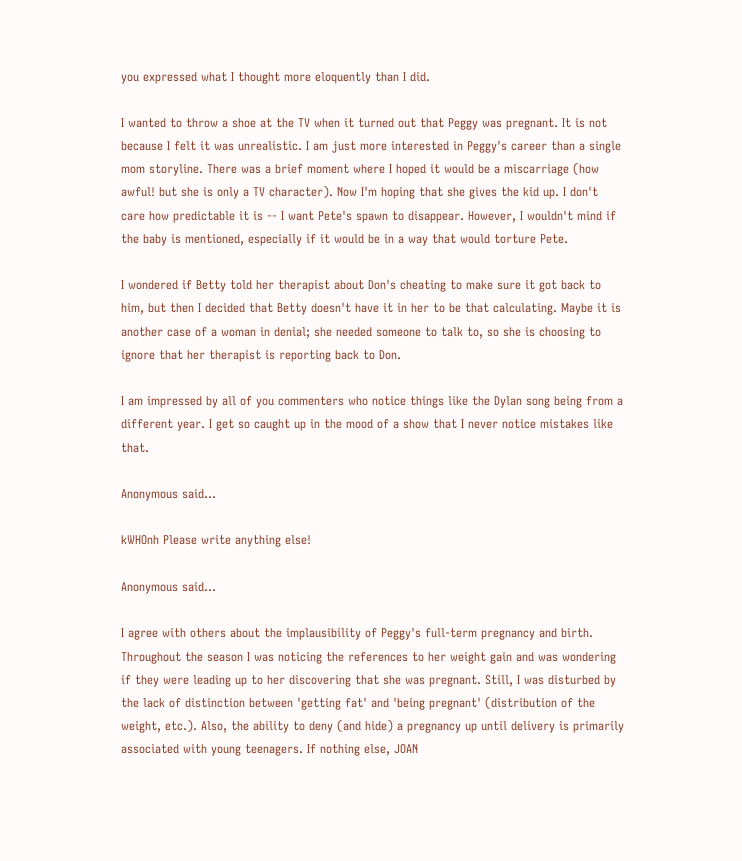you expressed what I thought more eloquently than I did.

I wanted to throw a shoe at the TV when it turned out that Peggy was pregnant. It is not because I felt it was unrealistic. I am just more interested in Peggy's career than a single mom storyline. There was a brief moment where I hoped it would be a miscarriage (how awful! but she is only a TV character). Now I'm hoping that she gives the kid up. I don't care how predictable it is -- I want Pete's spawn to disappear. However, I wouldn't mind if the baby is mentioned, especially if it would be in a way that would torture Pete.

I wondered if Betty told her therapist about Don's cheating to make sure it got back to him, but then I decided that Betty doesn't have it in her to be that calculating. Maybe it is another case of a woman in denial; she needed someone to talk to, so she is choosing to ignore that her therapist is reporting back to Don.

I am impressed by all of you commenters who notice things like the Dylan song being from a different year. I get so caught up in the mood of a show that I never notice mistakes like that.

Anonymous said...

kWHOnh Please write anything else!

Anonymous said...

I agree with others about the implausibility of Peggy's full-term pregnancy and birth. Throughout the season I was noticing the references to her weight gain and was wondering if they were leading up to her discovering that she was pregnant. Still, I was disturbed by the lack of distinction between 'getting fat' and 'being pregnant' (distribution of the weight, etc.). Also, the ability to deny (and hide) a pregnancy up until delivery is primarily associated with young teenagers. If nothing else, JOAN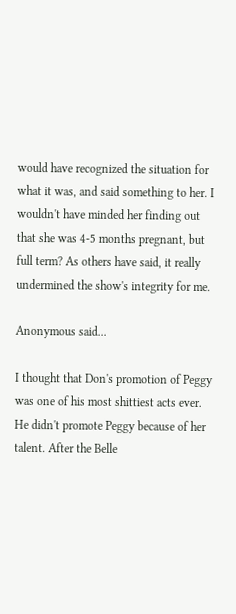would have recognized the situation for what it was, and said something to her. I wouldn't have minded her finding out that she was 4-5 months pregnant, but full term? As others have said, it really undermined the show's integrity for me.

Anonymous said...

I thought that Don's promotion of Peggy was one of his most shittiest acts ever. He didn't promote Peggy because of her talent. After the Belle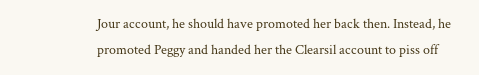Jour account, he should have promoted her back then. Instead, he promoted Peggy and handed her the Clearsil account to piss off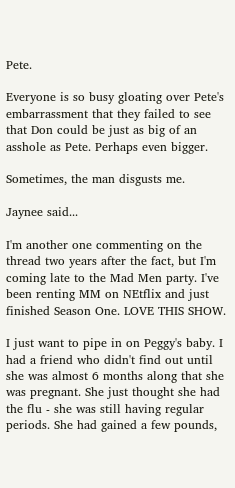Pete.

Everyone is so busy gloating over Pete's embarrassment that they failed to see that Don could be just as big of an asshole as Pete. Perhaps even bigger.

Sometimes, the man disgusts me.

Jaynee said...

I'm another one commenting on the thread two years after the fact, but I'm coming late to the Mad Men party. I've been renting MM on NEtflix and just finished Season One. LOVE THIS SHOW.

I just want to pipe in on Peggy's baby. I had a friend who didn't find out until she was almost 6 months along that she was pregnant. She just thought she had the flu - she was still having regular periods. She had gained a few pounds,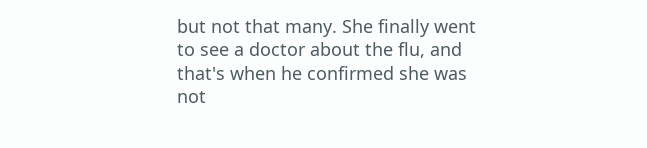but not that many. She finally went to see a doctor about the flu, and that's when he confirmed she was not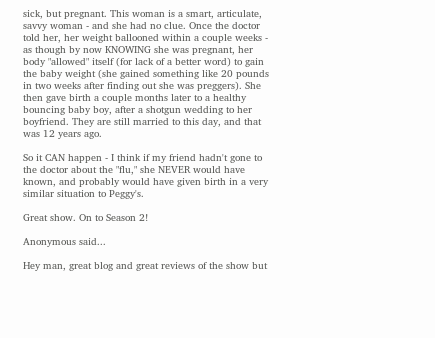sick, but pregnant. This woman is a smart, articulate, savvy woman - and she had no clue. Once the doctor told her, her weight ballooned within a couple weeks - as though by now KNOWING she was pregnant, her body "allowed" itself (for lack of a better word) to gain the baby weight (she gained something like 20 pounds in two weeks after finding out she was preggers). She then gave birth a couple months later to a healthy bouncing baby boy, after a shotgun wedding to her boyfriend. They are still married to this day, and that was 12 years ago.

So it CAN happen - I think if my friend hadn't gone to the doctor about the "flu," she NEVER would have known, and probably would have given birth in a very similar situation to Peggy's.

Great show. On to Season 2!

Anonymous said...

Hey man, great blog and great reviews of the show but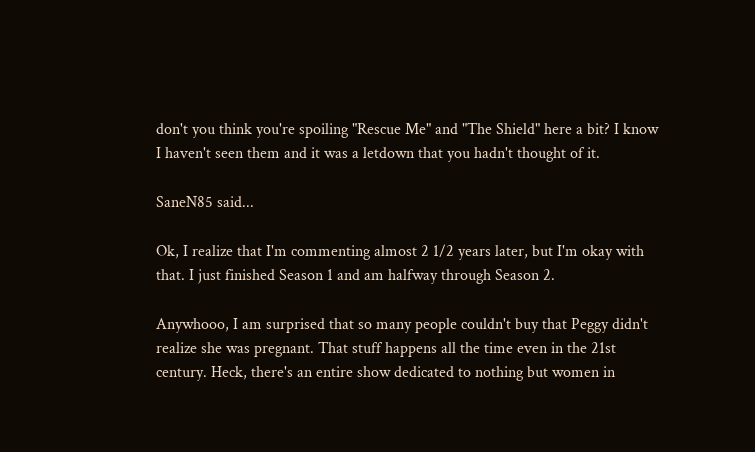don't you think you're spoiling "Rescue Me" and "The Shield" here a bit? I know I haven't seen them and it was a letdown that you hadn't thought of it.

SaneN85 said...

Ok, I realize that I'm commenting almost 2 1/2 years later, but I'm okay with that. I just finished Season 1 and am halfway through Season 2.

Anywhooo, I am surprised that so many people couldn't buy that Peggy didn't realize she was pregnant. That stuff happens all the time even in the 21st century. Heck, there's an entire show dedicated to nothing but women in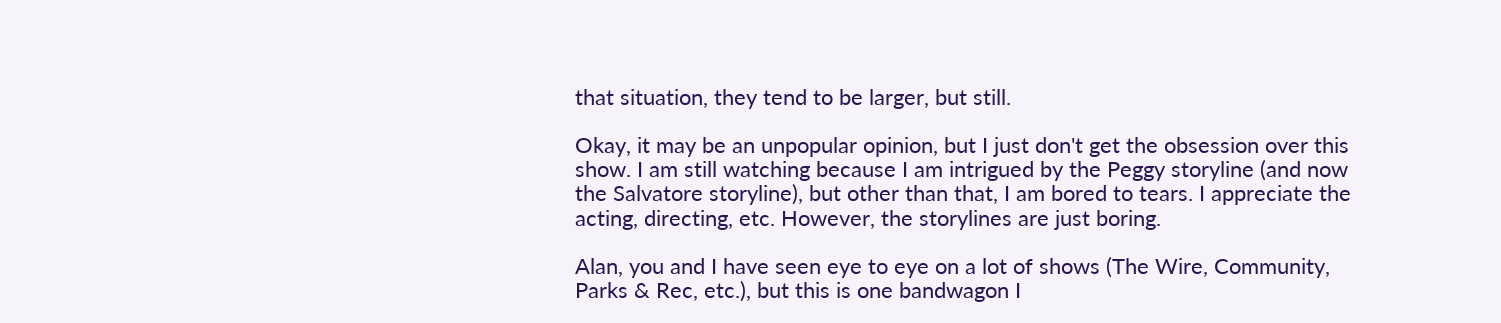that situation, they tend to be larger, but still.

Okay, it may be an unpopular opinion, but I just don't get the obsession over this show. I am still watching because I am intrigued by the Peggy storyline (and now the Salvatore storyline), but other than that, I am bored to tears. I appreciate the acting, directing, etc. However, the storylines are just boring.

Alan, you and I have seen eye to eye on a lot of shows (The Wire, Community, Parks & Rec, etc.), but this is one bandwagon I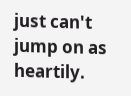just can't jump on as heartily.